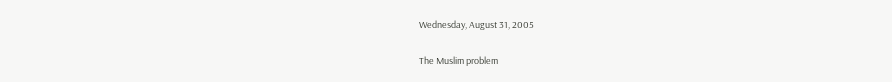Wednesday, August 31, 2005

The Muslim problem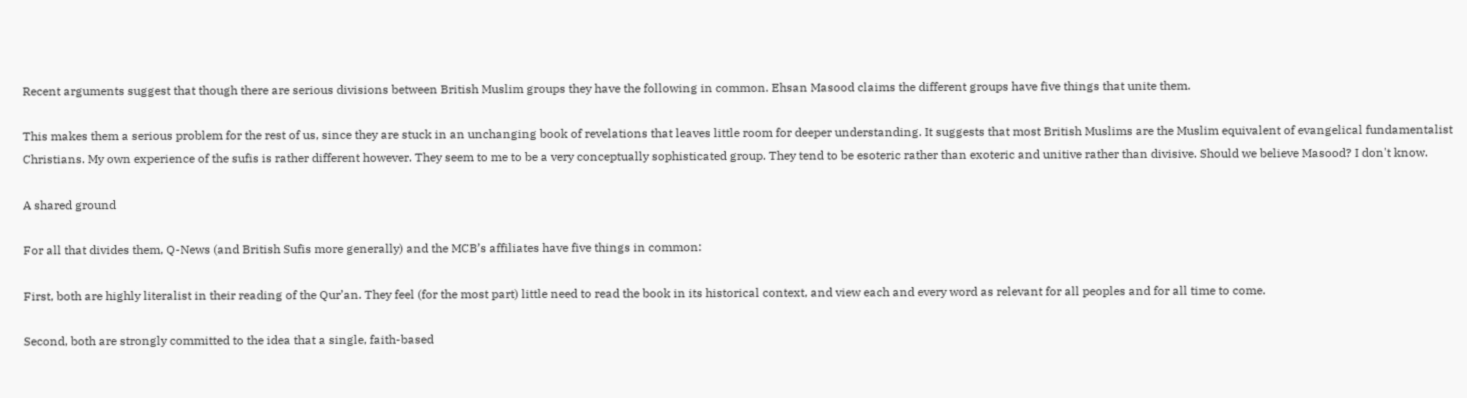Recent arguments suggest that though there are serious divisions between British Muslim groups they have the following in common. Ehsan Masood claims the different groups have five things that unite them.

This makes them a serious problem for the rest of us, since they are stuck in an unchanging book of revelations that leaves little room for deeper understanding. It suggests that most British Muslims are the Muslim equivalent of evangelical fundamentalist Christians. My own experience of the sufis is rather different however. They seem to me to be a very conceptually sophisticated group. They tend to be esoteric rather than exoteric and unitive rather than divisive. Should we believe Masood? I don't know.

A shared ground

For all that divides them, Q-News (and British Sufis more generally) and the MCB’s affiliates have five things in common:

First, both are highly literalist in their reading of the Qur’an. They feel (for the most part) little need to read the book in its historical context, and view each and every word as relevant for all peoples and for all time to come.

Second, both are strongly committed to the idea that a single, faith-based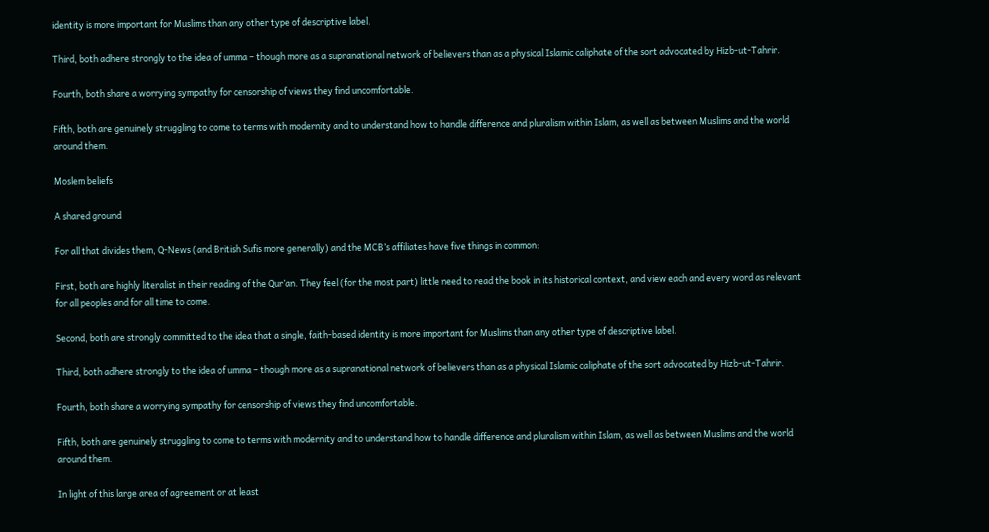identity is more important for Muslims than any other type of descriptive label.

Third, both adhere strongly to the idea of umma – though more as a supranational network of believers than as a physical Islamic caliphate of the sort advocated by Hizb-ut-Tahrir.

Fourth, both share a worrying sympathy for censorship of views they find uncomfortable.

Fifth, both are genuinely struggling to come to terms with modernity and to understand how to handle difference and pluralism within Islam, as well as between Muslims and the world around them.

Moslem beliefs

A shared ground

For all that divides them, Q-News (and British Sufis more generally) and the MCB’s affiliates have five things in common:

First, both are highly literalist in their reading of the Qur’an. They feel (for the most part) little need to read the book in its historical context, and view each and every word as relevant for all peoples and for all time to come.

Second, both are strongly committed to the idea that a single, faith-based identity is more important for Muslims than any other type of descriptive label.

Third, both adhere strongly to the idea of umma – though more as a supranational network of believers than as a physical Islamic caliphate of the sort advocated by Hizb-ut-Tahrir.

Fourth, both share a worrying sympathy for censorship of views they find uncomfortable.

Fifth, both are genuinely struggling to come to terms with modernity and to understand how to handle difference and pluralism within Islam, as well as between Muslims and the world around them.

In light of this large area of agreement or at least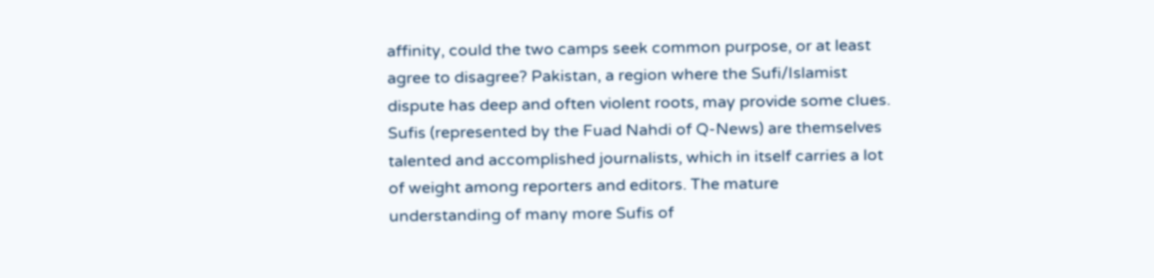affinity, could the two camps seek common purpose, or at least agree to disagree? Pakistan, a region where the Sufi/Islamist dispute has deep and often violent roots, may provide some clues. Sufis (represented by the Fuad Nahdi of Q-News) are themselves talented and accomplished journalists, which in itself carries a lot of weight among reporters and editors. The mature understanding of many more Sufis of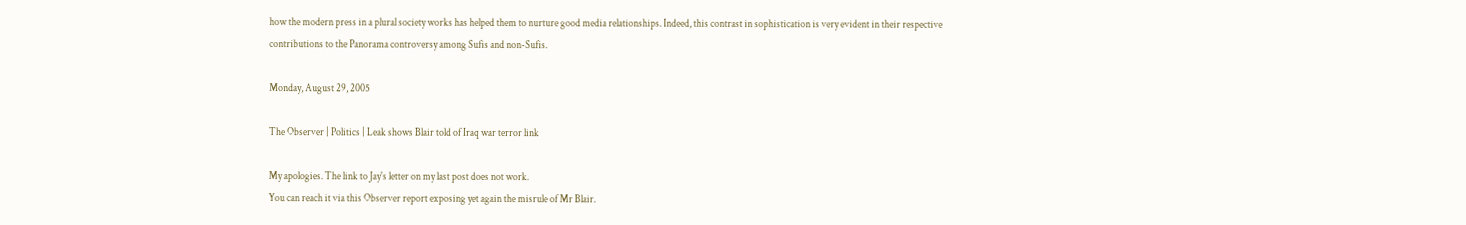how the modern press in a plural society works has helped them to nurture good media relationships. Indeed, this contrast in sophistication is very evident in their respective contributions to the Panorama controversy among Sufis and non-Sufis.

Monday, August 29, 2005

The Observer | Politics | Leak shows Blair told of Iraq war terror link

My apologies. The link to Jay's letter on my last post does not work.
You can reach it via this Observer report exposing yet again the misrule of Mr Blair.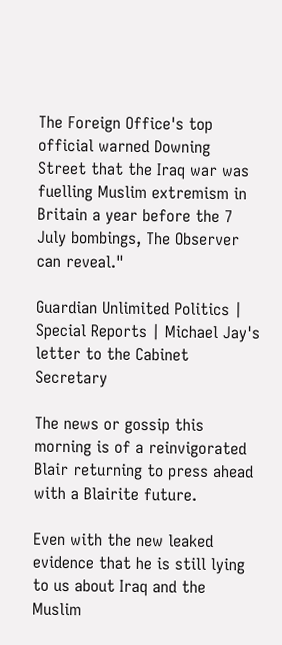The Foreign Office's top official warned Downing Street that the Iraq war was fuelling Muslim extremism in Britain a year before the 7 July bombings, The Observer can reveal."

Guardian Unlimited Politics | Special Reports | Michael Jay's letter to the Cabinet Secretary

The news or gossip this morning is of a reinvigorated Blair returning to press ahead with a Blairite future.

Even with the new leaked evidence that he is still lying to us about Iraq and the Muslim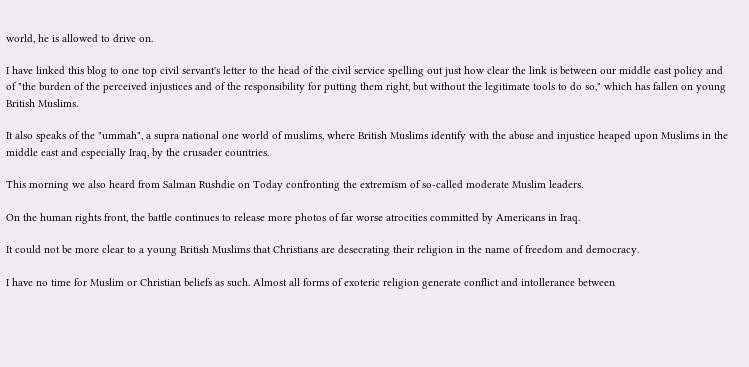world, he is allowed to drive on.

I have linked this blog to one top civil servant's letter to the head of the civil service spelling out just how clear the link is between our middle east policy and of "the burden of the perceived injustices and of the responsibility for putting them right, but without the legitimate tools to do so," which has fallen on young British Muslims.

It also speaks of the "ummah", a supra national one world of muslims, where British Muslims identify with the abuse and injustice heaped upon Muslims in the middle east and especially Iraq, by the crusader countries.

This morning we also heard from Salman Rushdie on Today confronting the extremism of so-called moderate Muslim leaders.

On the human rights front, the battle continues to release more photos of far worse atrocities committed by Americans in Iraq.

It could not be more clear to a young British Muslims that Christians are desecrating their religion in the name of freedom and democracy.

I have no time for Muslim or Christian beliefs as such. Almost all forms of exoteric religion generate conflict and intollerance between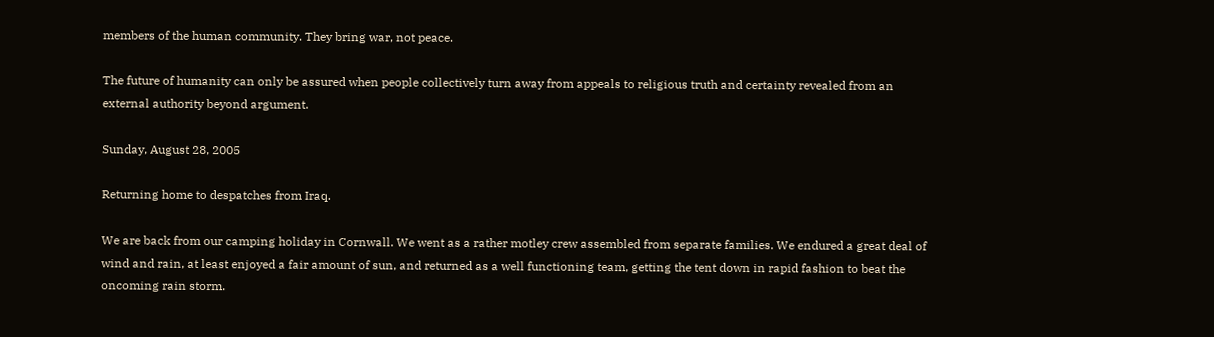members of the human community. They bring war, not peace.

The future of humanity can only be assured when people collectively turn away from appeals to religious truth and certainty revealed from an external authority beyond argument.

Sunday, August 28, 2005

Returning home to despatches from Iraq.

We are back from our camping holiday in Cornwall. We went as a rather motley crew assembled from separate families. We endured a great deal of wind and rain, at least enjoyed a fair amount of sun, and returned as a well functioning team, getting the tent down in rapid fashion to beat the oncoming rain storm.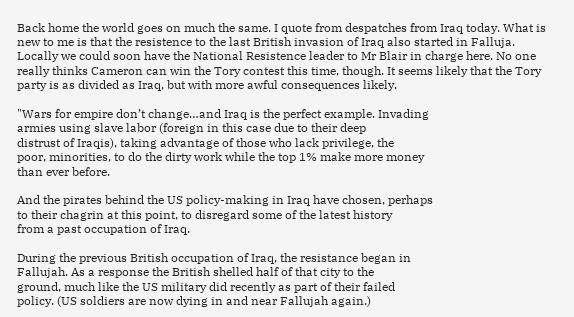Back home the world goes on much the same. I quote from despatches from Iraq today. What is new to me is that the resistence to the last British invasion of Iraq also started in Falluja. Locally we could soon have the National Resistence leader to Mr Blair in charge here. No one really thinks Cameron can win the Tory contest this time, though. It seems likely that the Tory party is as divided as Iraq, but with more awful consequences likely.

"Wars for empire don’t change…and Iraq is the perfect example. Invading
armies using slave labor (foreign in this case due to their deep
distrust of Iraqis), taking advantage of those who lack privilege, the
poor, minorities, to do the dirty work while the top 1% make more money
than ever before.

And the pirates behind the US policy-making in Iraq have chosen, perhaps
to their chagrin at this point, to disregard some of the latest history
from a past occupation of Iraq.

During the previous British occupation of Iraq, the resistance began in
Fallujah. As a response the British shelled half of that city to the
ground, much like the US military did recently as part of their failed
policy. (US soldiers are now dying in and near Fallujah again.)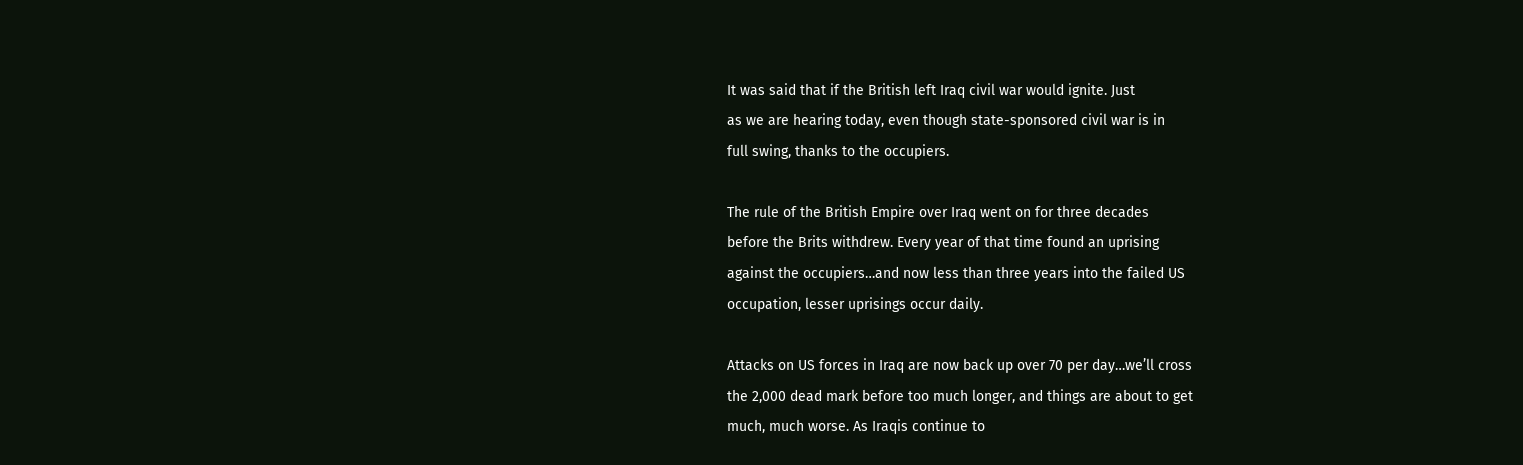It was said that if the British left Iraq civil war would ignite. Just
as we are hearing today, even though state-sponsored civil war is in
full swing, thanks to the occupiers.

The rule of the British Empire over Iraq went on for three decades
before the Brits withdrew. Every year of that time found an uprising
against the occupiers…and now less than three years into the failed US
occupation, lesser uprisings occur daily.

Attacks on US forces in Iraq are now back up over 70 per day…we’ll cross
the 2,000 dead mark before too much longer, and things are about to get
much, much worse. As Iraqis continue to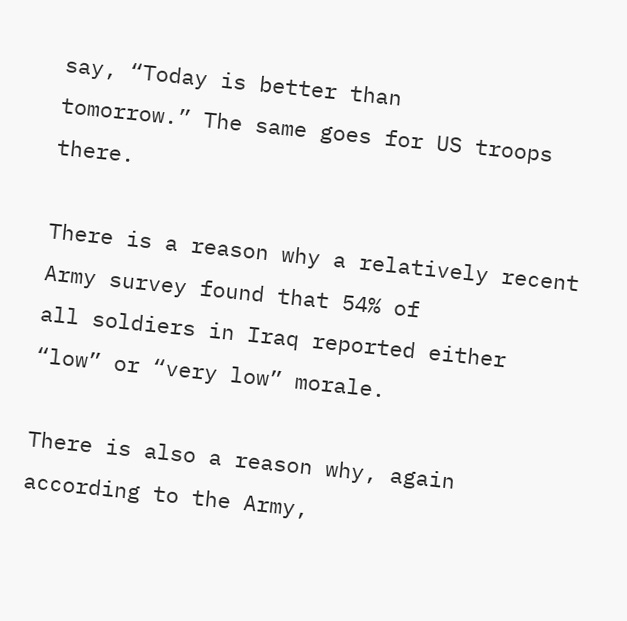say, “Today is better than
tomorrow.” The same goes for US troops there.

There is a reason why a relatively recent Army survey found that 54% of
all soldiers in Iraq reported either “low” or “very low” morale.

There is also a reason why, again according to the Army,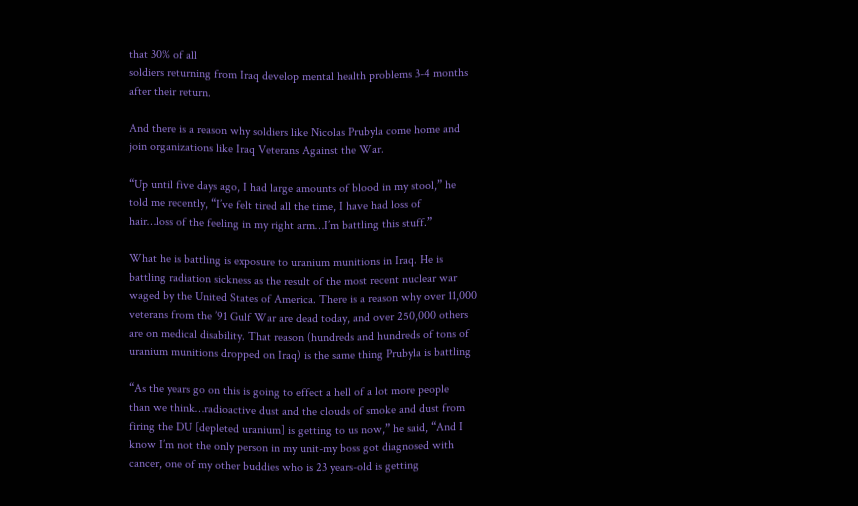that 30% of all
soldiers returning from Iraq develop mental health problems 3-4 months
after their return.

And there is a reason why soldiers like Nicolas Prubyla come home and
join organizations like Iraq Veterans Against the War.

“Up until five days ago, I had large amounts of blood in my stool,” he
told me recently, “I’ve felt tired all the time, I have had loss of
hair…loss of the feeling in my right arm…I’m battling this stuff.”

What he is battling is exposure to uranium munitions in Iraq. He is
battling radiation sickness as the result of the most recent nuclear war
waged by the United States of America. There is a reason why over 11,000
veterans from the ’91 Gulf War are dead today, and over 250,000 others
are on medical disability. That reason (hundreds and hundreds of tons of
uranium munitions dropped on Iraq) is the same thing Prubyla is battling

“As the years go on this is going to effect a hell of a lot more people
than we think…radioactive dust and the clouds of smoke and dust from
firing the DU [depleted uranium] is getting to us now,” he said, “And I
know I’m not the only person in my unit-my boss got diagnosed with
cancer, one of my other buddies who is 23 years-old is getting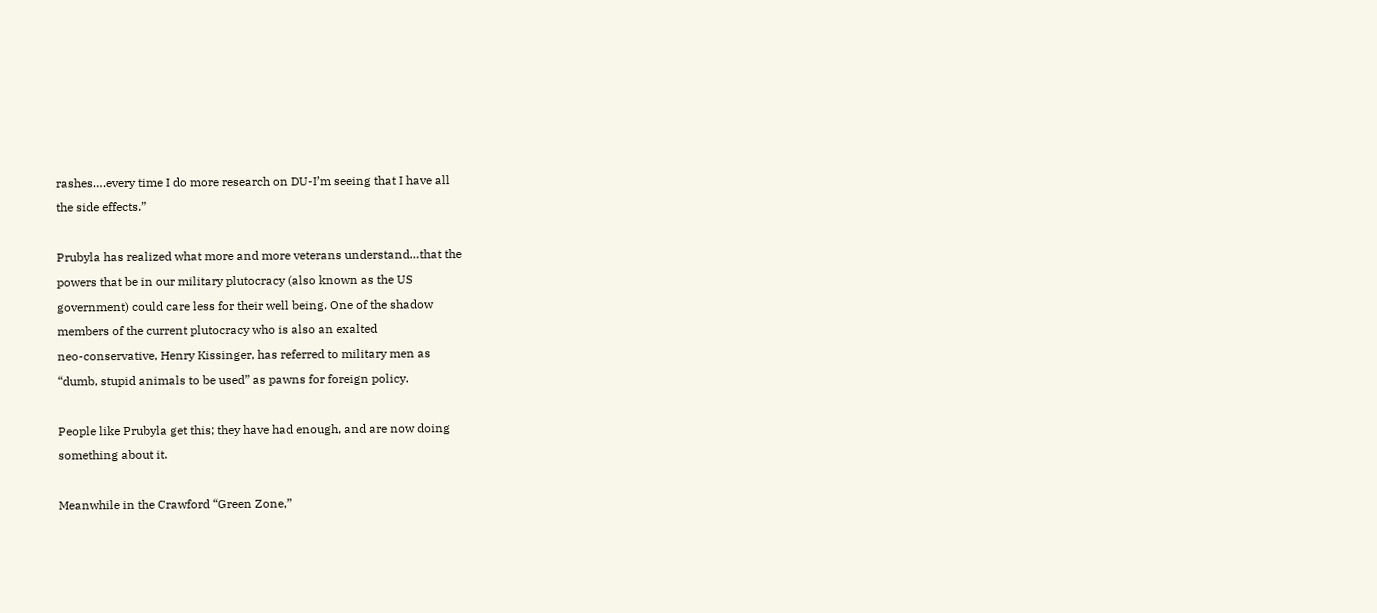rashes….every time I do more research on DU-I’m seeing that I have all
the side effects.”

Prubyla has realized what more and more veterans understand…that the
powers that be in our military plutocracy (also known as the US
government) could care less for their well being. One of the shadow
members of the current plutocracy who is also an exalted
neo-conservative, Henry Kissinger, has referred to military men as
“dumb, stupid animals to be used” as pawns for foreign policy.

People like Prubyla get this; they have had enough, and are now doing
something about it.

Meanwhile in the Crawford “Green Zone,”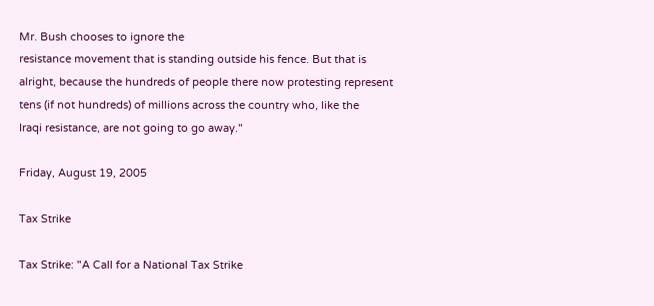Mr. Bush chooses to ignore the
resistance movement that is standing outside his fence. But that is
alright, because the hundreds of people there now protesting represent
tens (if not hundreds) of millions across the country who, like the
Iraqi resistance, are not going to go away."

Friday, August 19, 2005

Tax Strike

Tax Strike: "A Call for a National Tax Strike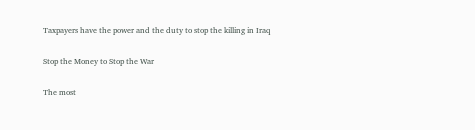Taxpayers have the power and the duty to stop the killing in Iraq

Stop the Money to Stop the War

The most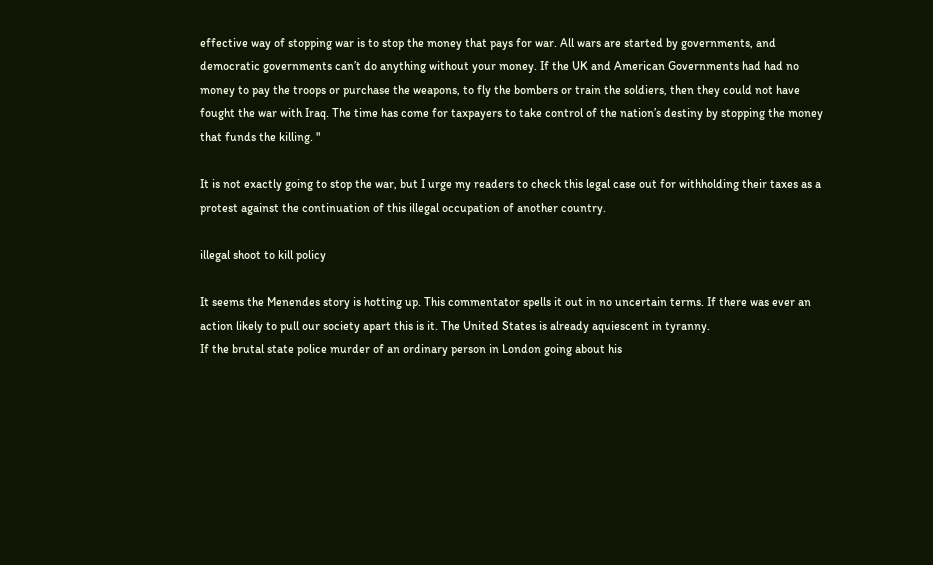effective way of stopping war is to stop the money that pays for war. All wars are started by governments, and democratic governments can’t do anything without your money. If the UK and American Governments had had no money to pay the troops or purchase the weapons, to fly the bombers or train the soldiers, then they could not have fought the war with Iraq. The time has come for taxpayers to take control of the nation’s destiny by stopping the money that funds the killing. "

It is not exactly going to stop the war, but I urge my readers to check this legal case out for withholding their taxes as a protest against the continuation of this illegal occupation of another country.

illegal shoot to kill policy

It seems the Menendes story is hotting up. This commentator spells it out in no uncertain terms. If there was ever an action likely to pull our society apart this is it. The United States is already aquiescent in tyranny.
If the brutal state police murder of an ordinary person in London going about his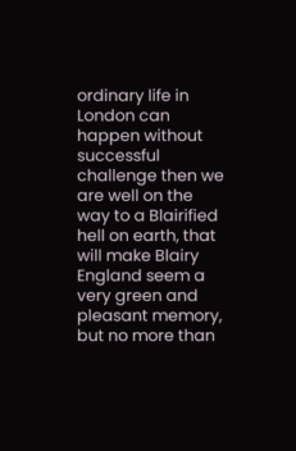ordinary life in London can happen without successful challenge then we are well on the way to a Blairified hell on earth, that will make Blairy England seem a very green and pleasant memory, but no more than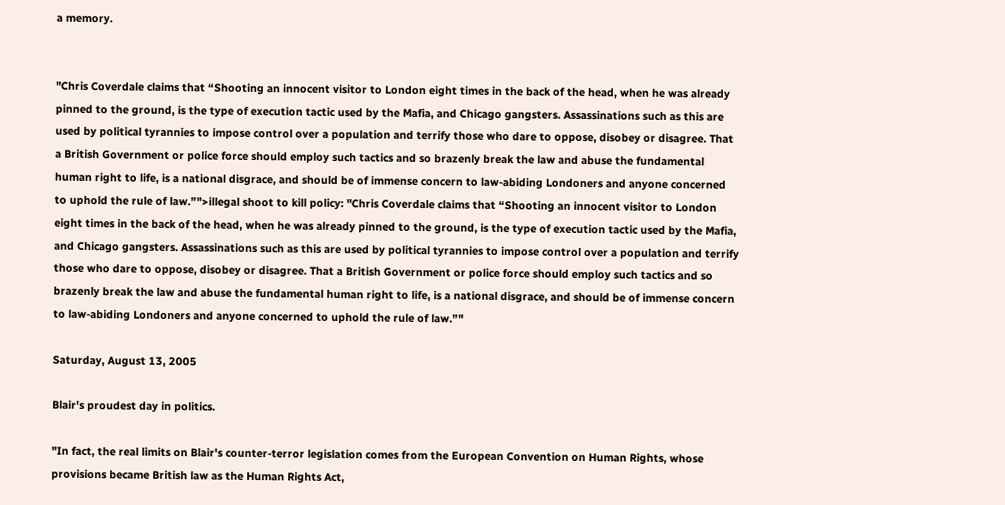a memory.


"Chris Coverdale claims that “Shooting an innocent visitor to London eight times in the back of the head, when he was already pinned to the ground, is the type of execution tactic used by the Mafia, and Chicago gangsters. Assassinations such as this are used by political tyrannies to impose control over a population and terrify those who dare to oppose, disobey or disagree. That a British Government or police force should employ such tactics and so brazenly break the law and abuse the fundamental human right to life, is a national disgrace, and should be of immense concern to law-abiding Londoners and anyone concerned to uphold the rule of law.”">illegal shoot to kill policy: "Chris Coverdale claims that “Shooting an innocent visitor to London eight times in the back of the head, when he was already pinned to the ground, is the type of execution tactic used by the Mafia, and Chicago gangsters. Assassinations such as this are used by political tyrannies to impose control over a population and terrify those who dare to oppose, disobey or disagree. That a British Government or police force should employ such tactics and so brazenly break the law and abuse the fundamental human right to life, is a national disgrace, and should be of immense concern to law-abiding Londoners and anyone concerned to uphold the rule of law.”"

Saturday, August 13, 2005

Blair's proudest day in politics.

"In fact, the real limits on Blair's counter-terror legislation comes from the European Convention on Human Rights, whose provisions became British law as the Human Rights Act,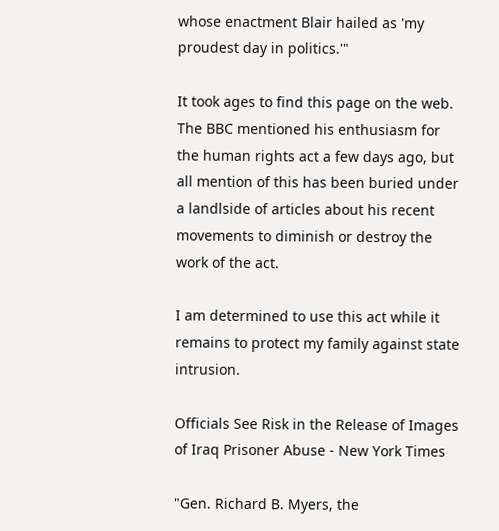whose enactment Blair hailed as 'my proudest day in politics.'"

It took ages to find this page on the web. The BBC mentioned his enthusiasm for the human rights act a few days ago, but all mention of this has been buried under a landlside of articles about his recent movements to diminish or destroy the work of the act.

I am determined to use this act while it remains to protect my family against state intrusion.

Officials See Risk in the Release of Images of Iraq Prisoner Abuse - New York Times

"Gen. Richard B. Myers, the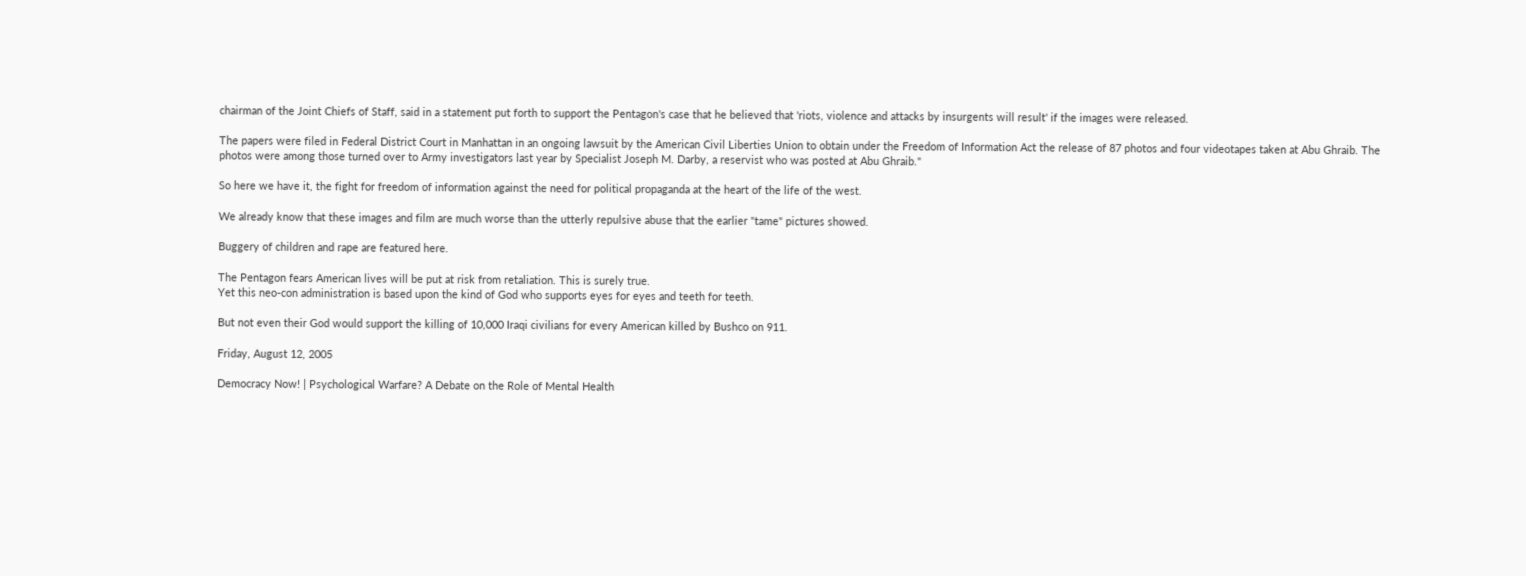chairman of the Joint Chiefs of Staff, said in a statement put forth to support the Pentagon's case that he believed that 'riots, violence and attacks by insurgents will result' if the images were released.

The papers were filed in Federal District Court in Manhattan in an ongoing lawsuit by the American Civil Liberties Union to obtain under the Freedom of Information Act the release of 87 photos and four videotapes taken at Abu Ghraib. The photos were among those turned over to Army investigators last year by Specialist Joseph M. Darby, a reservist who was posted at Abu Ghraib."

So here we have it, the fight for freedom of information against the need for political propaganda at the heart of the life of the west.

We already know that these images and film are much worse than the utterly repulsive abuse that the earlier "tame" pictures showed.

Buggery of children and rape are featured here.

The Pentagon fears American lives will be put at risk from retaliation. This is surely true.
Yet this neo-con administration is based upon the kind of God who supports eyes for eyes and teeth for teeth.

But not even their God would support the killing of 10,000 Iraqi civilians for every American killed by Bushco on 911.

Friday, August 12, 2005

Democracy Now! | Psychological Warfare? A Debate on the Role of Mental Health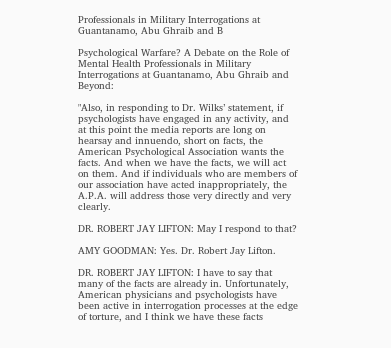Professionals in Military Interrogations at Guantanamo, Abu Ghraib and B

Psychological Warfare? A Debate on the Role of Mental Health Professionals in Military Interrogations at Guantanamo, Abu Ghraib and Beyond:

"Also, in responding to Dr. Wilks’ statement, if psychologists have engaged in any activity, and at this point the media reports are long on hearsay and innuendo, short on facts, the American Psychological Association wants the facts. And when we have the facts, we will act on them. And if individuals who are members of our association have acted inappropriately, the A.P.A. will address those very directly and very clearly.

DR. ROBERT JAY LIFTON: May I respond to that?

AMY GOODMAN: Yes. Dr. Robert Jay Lifton.

DR. ROBERT JAY LIFTON: I have to say that many of the facts are already in. Unfortunately, American physicians and psychologists have been active in interrogation processes at the edge of torture, and I think we have these facts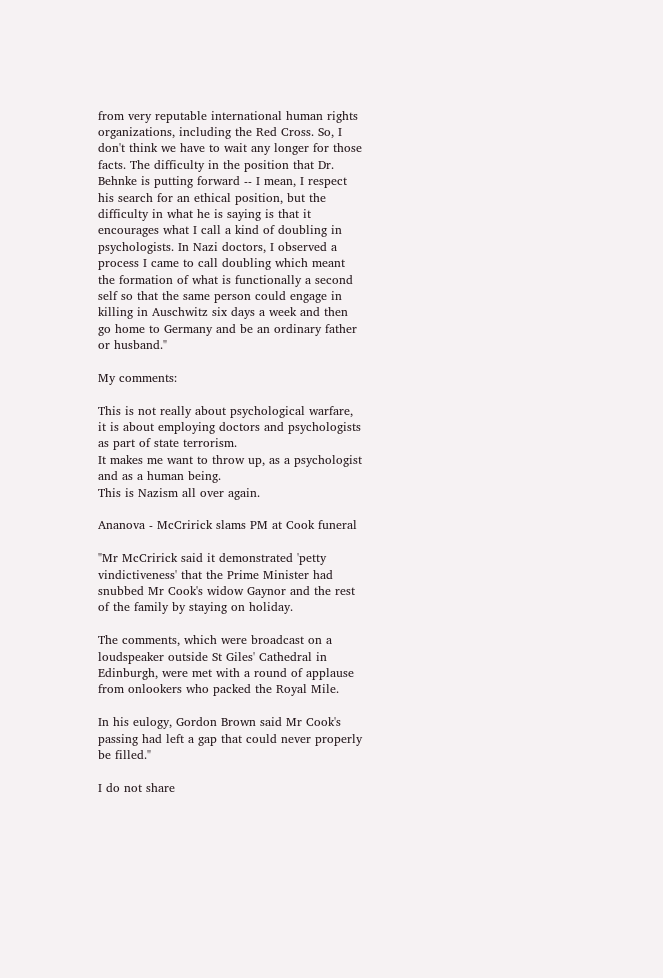from very reputable international human rights organizations, including the Red Cross. So, I don't think we have to wait any longer for those facts. The difficulty in the position that Dr. Behnke is putting forward -- I mean, I respect his search for an ethical position, but the difficulty in what he is saying is that it encourages what I call a kind of doubling in psychologists. In Nazi doctors, I observed a process I came to call doubling which meant the formation of what is functionally a second self so that the same person could engage in killing in Auschwitz six days a week and then go home to Germany and be an ordinary father or husband."

My comments:

This is not really about psychological warfare, it is about employing doctors and psychologists as part of state terrorism.
It makes me want to throw up, as a psychologist and as a human being.
This is Nazism all over again.

Ananova - McCririck slams PM at Cook funeral

"Mr McCririck said it demonstrated 'petty vindictiveness' that the Prime Minister had snubbed Mr Cook's widow Gaynor and the rest of the family by staying on holiday.

The comments, which were broadcast on a loudspeaker outside St Giles' Cathedral in Edinburgh, were met with a round of applause from onlookers who packed the Royal Mile.

In his eulogy, Gordon Brown said Mr Cook's passing had left a gap that could never properly be filled."

I do not share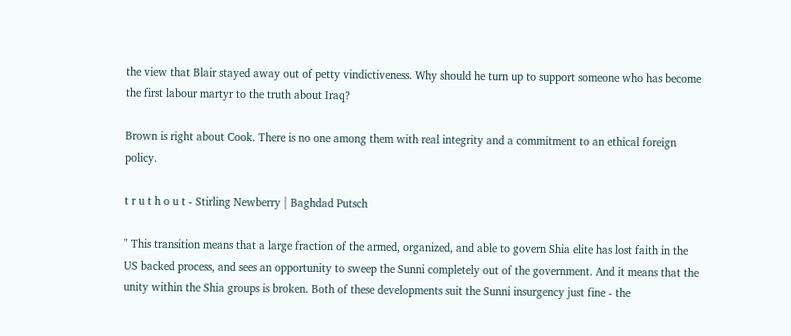the view that Blair stayed away out of petty vindictiveness. Why should he turn up to support someone who has become the first labour martyr to the truth about Iraq?

Brown is right about Cook. There is no one among them with real integrity and a commitment to an ethical foreign policy.

t r u t h o u t - Stirling Newberry | Baghdad Putsch

" This transition means that a large fraction of the armed, organized, and able to govern Shia elite has lost faith in the US backed process, and sees an opportunity to sweep the Sunni completely out of the government. And it means that the unity within the Shia groups is broken. Both of these developments suit the Sunni insurgency just fine - the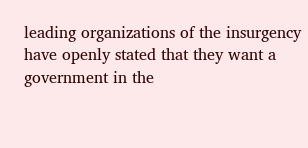leading organizations of the insurgency have openly stated that they want a government in the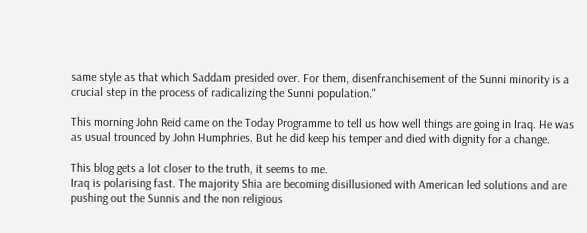same style as that which Saddam presided over. For them, disenfranchisement of the Sunni minority is a crucial step in the process of radicalizing the Sunni population."

This morning John Reid came on the Today Programme to tell us how well things are going in Iraq. He was as usual trounced by John Humphries. But he did keep his temper and died with dignity for a change.

This blog gets a lot closer to the truth, it seems to me.
Iraq is polarising fast. The majority Shia are becoming disillusioned with American led solutions and are pushing out the Sunnis and the non religious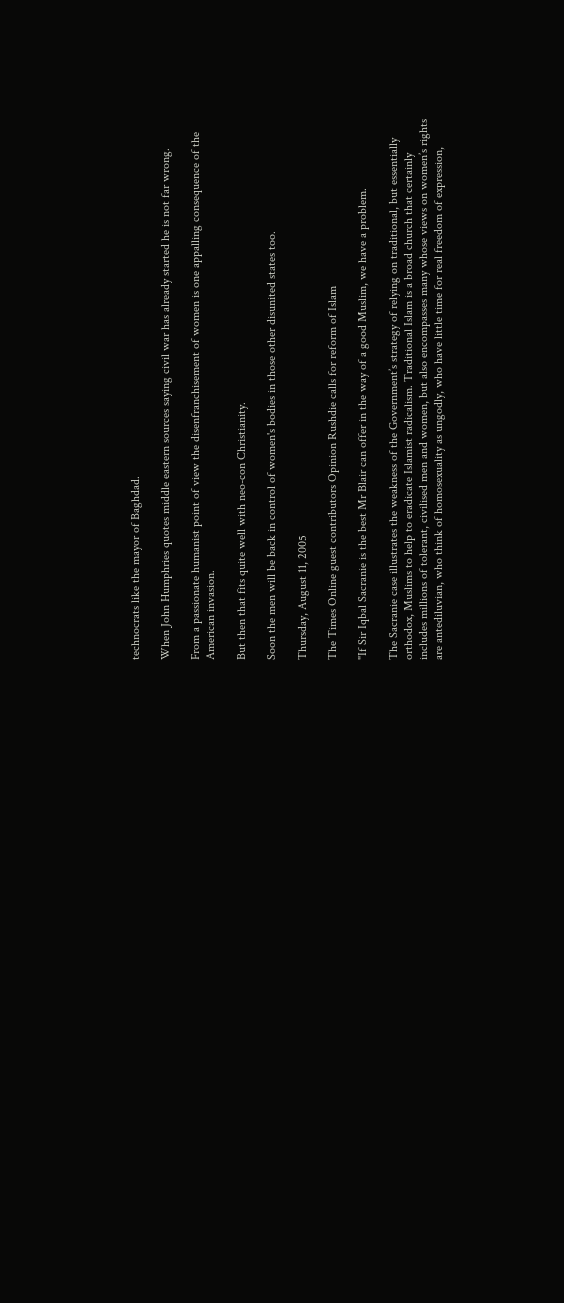technocrats like the mayor of Baghdad.

When John Humphries quotes middle eastern sources saying civil war has already started he is not far wrong.

From a passionate humanist point of view the disenfranchisement of women is one appalling consequence of the American invasion.

But then that fits quite well with neo-con Christianity.

Soon the men will be back in control of women's bodies in those other disunited states too.

Thursday, August 11, 2005

The Times Online guest contributors Opinion Rushdie calls for reform of Islam

"If Sir Iqbal Sacranie is the best Mr Blair can offer in the way of a good Muslim, we have a problem.

The Sacranie case illustrates the weakness of the Government’s strategy of relying on traditional, but essentially orthodox, Muslims to help to eradicate Islamist radicalism. Traditional Islam is a broad church that certainly includes millions of tolerant, civilised men and women, but also encompasses many whose views on women’s rights are antediluvian, who think of homosexuality as ungodly, who have little time for real freedom of expression,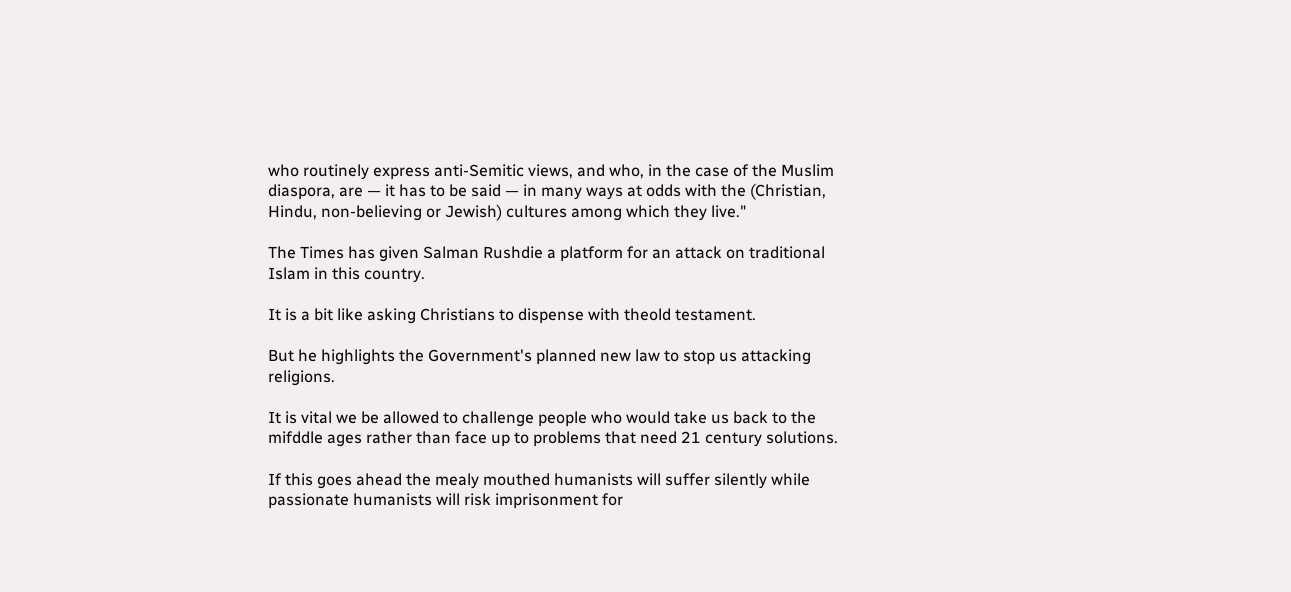who routinely express anti-Semitic views, and who, in the case of the Muslim diaspora, are — it has to be said — in many ways at odds with the (Christian, Hindu, non-believing or Jewish) cultures among which they live."

The Times has given Salman Rushdie a platform for an attack on traditional Islam in this country.

It is a bit like asking Christians to dispense with theold testament.

But he highlights the Government's planned new law to stop us attacking religions.

It is vital we be allowed to challenge people who would take us back to the mifddle ages rather than face up to problems that need 21 century solutions.

If this goes ahead the mealy mouthed humanists will suffer silently while passionate humanists will risk imprisonment for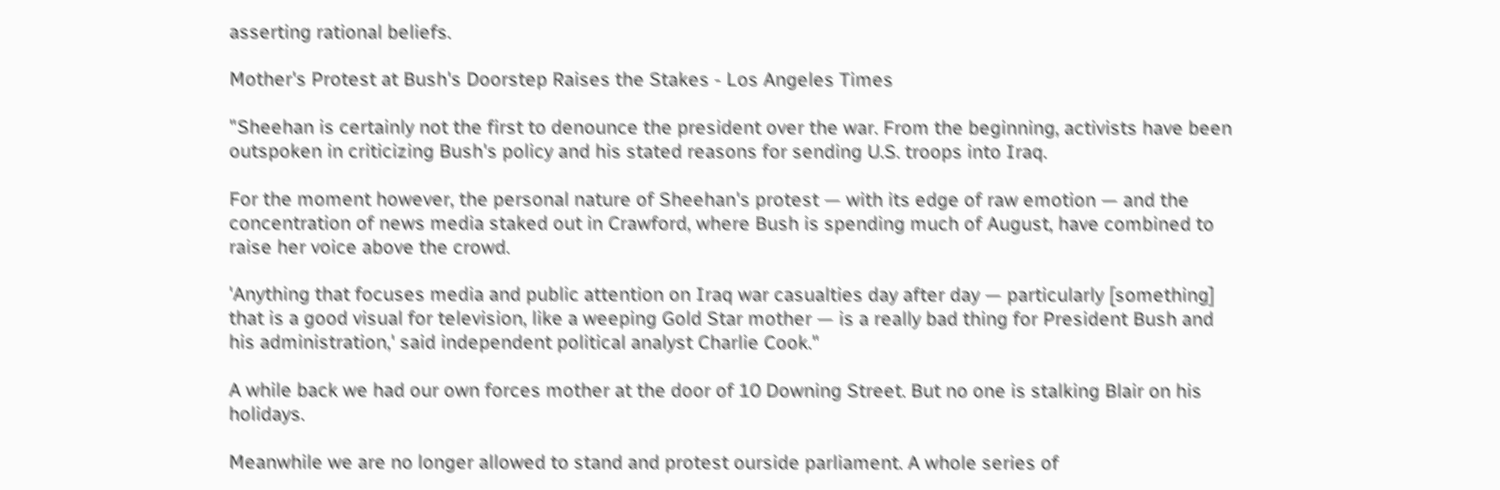asserting rational beliefs.

Mother's Protest at Bush's Doorstep Raises the Stakes - Los Angeles Times

"Sheehan is certainly not the first to denounce the president over the war. From the beginning, activists have been outspoken in criticizing Bush's policy and his stated reasons for sending U.S. troops into Iraq.

For the moment however, the personal nature of Sheehan's protest — with its edge of raw emotion — and the concentration of news media staked out in Crawford, where Bush is spending much of August, have combined to raise her voice above the crowd.

'Anything that focuses media and public attention on Iraq war casualties day after day — particularly [something] that is a good visual for television, like a weeping Gold Star mother — is a really bad thing for President Bush and his administration,' said independent political analyst Charlie Cook."

A while back we had our own forces mother at the door of 10 Downing Street. But no one is stalking Blair on his holidays.

Meanwhile we are no longer allowed to stand and protest ourside parliament. A whole series of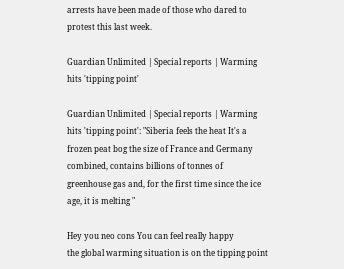arrests have been made of those who dared to protest this last week.

Guardian Unlimited | Special reports | Warming hits 'tipping point'

Guardian Unlimited | Special reports | Warming hits 'tipping point': "Siberia feels the heat It's a frozen peat bog the size of France and Germany combined, contains billions of tonnes of greenhouse gas and, for the first time since the ice age, it is melting "

Hey you neo cons You can feel really happy
the global warming situation is on the tipping point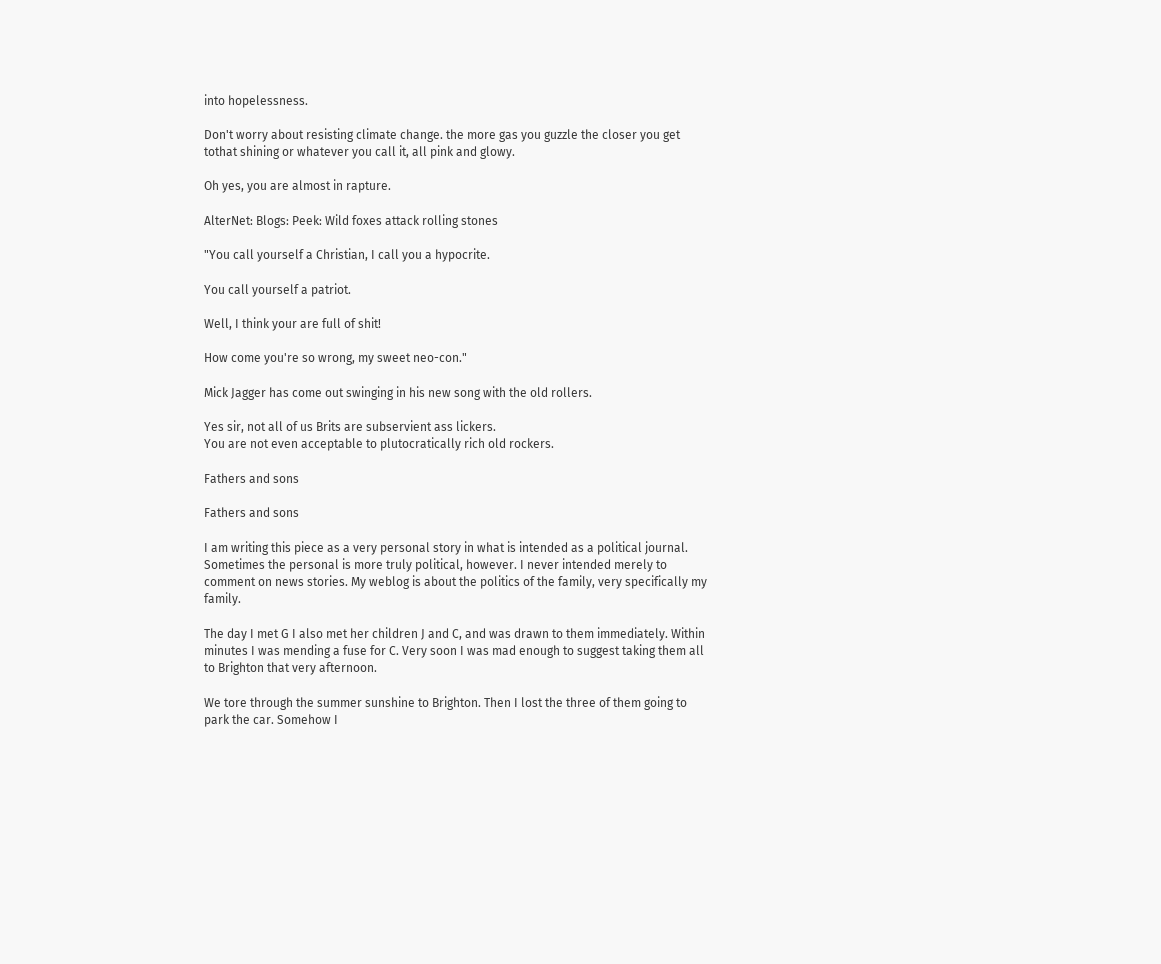into hopelessness.

Don't worry about resisting climate change. the more gas you guzzle the closer you get tothat shining or whatever you call it, all pink and glowy.

Oh yes, you are almost in rapture.

AlterNet: Blogs: Peek: Wild foxes attack rolling stones

"You call yourself a Christian, I call you a hypocrite.

You call yourself a patriot.

Well, I think your are full of shit!

How come you're so wrong, my sweet neo-con."

Mick Jagger has come out swinging in his new song with the old rollers.

Yes sir, not all of us Brits are subservient ass lickers.
You are not even acceptable to plutocratically rich old rockers.

Fathers and sons

Fathers and sons

I am writing this piece as a very personal story in what is intended as a political journal. Sometimes the personal is more truly political, however. I never intended merely to comment on news stories. My weblog is about the politics of the family, very specifically my family.

The day I met G I also met her children J and C, and was drawn to them immediately. Within minutes I was mending a fuse for C. Very soon I was mad enough to suggest taking them all to Brighton that very afternoon.

We tore through the summer sunshine to Brighton. Then I lost the three of them going to park the car. Somehow I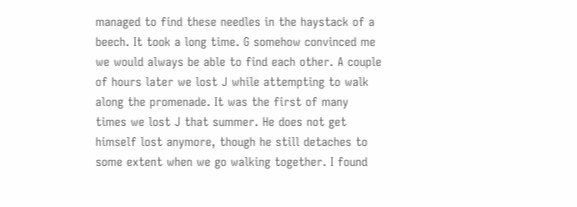managed to find these needles in the haystack of a beech. It took a long time. G somehow convinced me we would always be able to find each other. A couple of hours later we lost J while attempting to walk along the promenade. It was the first of many times we lost J that summer. He does not get himself lost anymore, though he still detaches to some extent when we go walking together. I found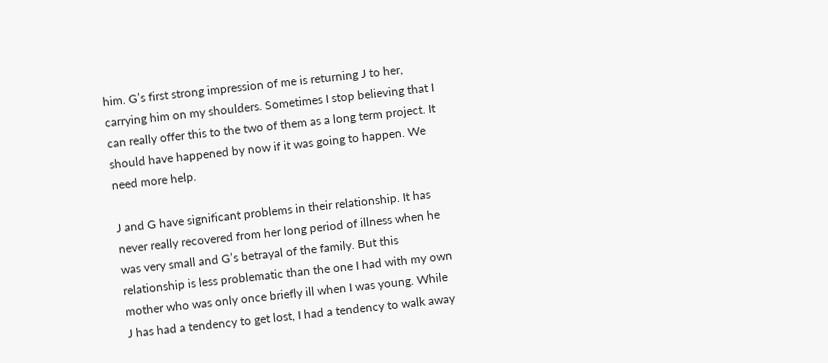him. G’s first strong impression of me is returning J to her, carrying him on my shoulders. Sometimes I stop believing that I can really offer this to the two of them as a long term project. It should have happened by now if it was going to happen. We need more help.

J and G have significant problems in their relationship. It has never really recovered from her long period of illness when he was very small and G’s betrayal of the family. But this relationship is less problematic than the one I had with my own mother who was only once briefly ill when I was young. While J has had a tendency to get lost, I had a tendency to walk away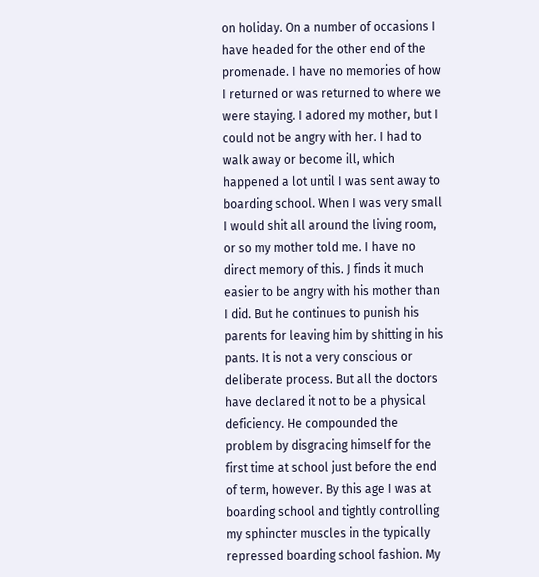on holiday. On a number of occasions I have headed for the other end of the promenade. I have no memories of how I returned or was returned to where we were staying. I adored my mother, but I could not be angry with her. I had to walk away or become ill, which happened a lot until I was sent away to boarding school. When I was very small I would shit all around the living room, or so my mother told me. I have no direct memory of this. J finds it much easier to be angry with his mother than I did. But he continues to punish his parents for leaving him by shitting in his pants. It is not a very conscious or deliberate process. But all the doctors have declared it not to be a physical deficiency. He compounded the problem by disgracing himself for the first time at school just before the end of term, however. By this age I was at boarding school and tightly controlling my sphincter muscles in the typically repressed boarding school fashion. My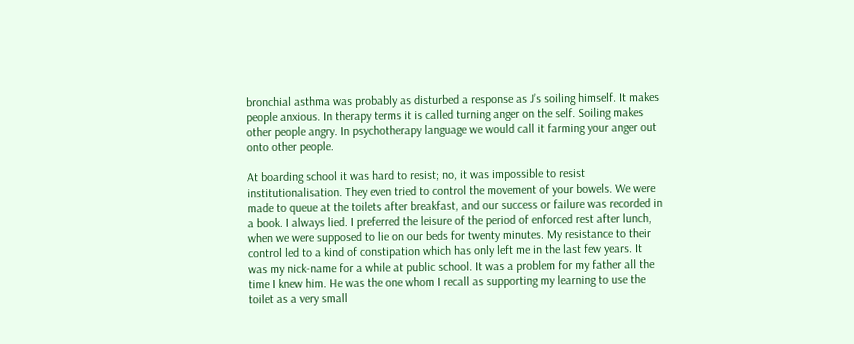bronchial asthma was probably as disturbed a response as J’s soiling himself. It makes people anxious. In therapy terms it is called turning anger on the self. Soiling makes other people angry. In psychotherapy language we would call it farming your anger out onto other people.

At boarding school it was hard to resist; no, it was impossible to resist institutionalisation. They even tried to control the movement of your bowels. We were made to queue at the toilets after breakfast, and our success or failure was recorded in a book. I always lied. I preferred the leisure of the period of enforced rest after lunch, when we were supposed to lie on our beds for twenty minutes. My resistance to their control led to a kind of constipation which has only left me in the last few years. It was my nick-name for a while at public school. It was a problem for my father all the time I knew him. He was the one whom I recall as supporting my learning to use the toilet as a very small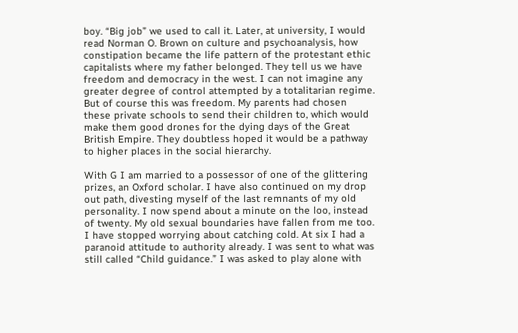boy. “Big job” we used to call it. Later, at university, I would read Norman O. Brown on culture and psychoanalysis, how constipation became the life pattern of the protestant ethic capitalists where my father belonged. They tell us we have freedom and democracy in the west. I can not imagine any greater degree of control attempted by a totalitarian regime. But of course this was freedom. My parents had chosen these private schools to send their children to, which would make them good drones for the dying days of the Great British Empire. They doubtless hoped it would be a pathway to higher places in the social hierarchy.

With G I am married to a possessor of one of the glittering prizes, an Oxford scholar. I have also continued on my drop out path, divesting myself of the last remnants of my old personality. I now spend about a minute on the loo, instead of twenty. My old sexual boundaries have fallen from me too. I have stopped worrying about catching cold. At six I had a paranoid attitude to authority already. I was sent to what was still called “Child guidance.” I was asked to play alone with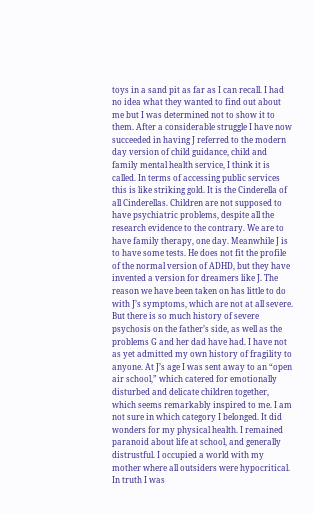toys in a sand pit as far as I can recall. I had no idea what they wanted to find out about me but I was determined not to show it to them. After a considerable struggle I have now succeeded in having J referred to the modern day version of child guidance, child and family mental health service, I think it is called. In terms of accessing public services this is like striking gold. It is the Cinderella of all Cinderellas. Children are not supposed to have psychiatric problems, despite all the research evidence to the contrary. We are to have family therapy, one day. Meanwhile J is to have some tests. He does not fit the profile of the normal version of ADHD, but they have invented a version for dreamers like J. The reason we have been taken on has little to do with J’s symptoms, which are not at all severe. But there is so much history of severe psychosis on the father’s side, as well as the problems G and her dad have had. I have not as yet admitted my own history of fragility to anyone. At J’s age I was sent away to an “open air school,” which catered for emotionally disturbed and delicate children together, which seems remarkably inspired to me. I am not sure in which category I belonged. It did wonders for my physical health. I remained paranoid about life at school, and generally distrustful. I occupied a world with my mother where all outsiders were hypocritical. In truth I was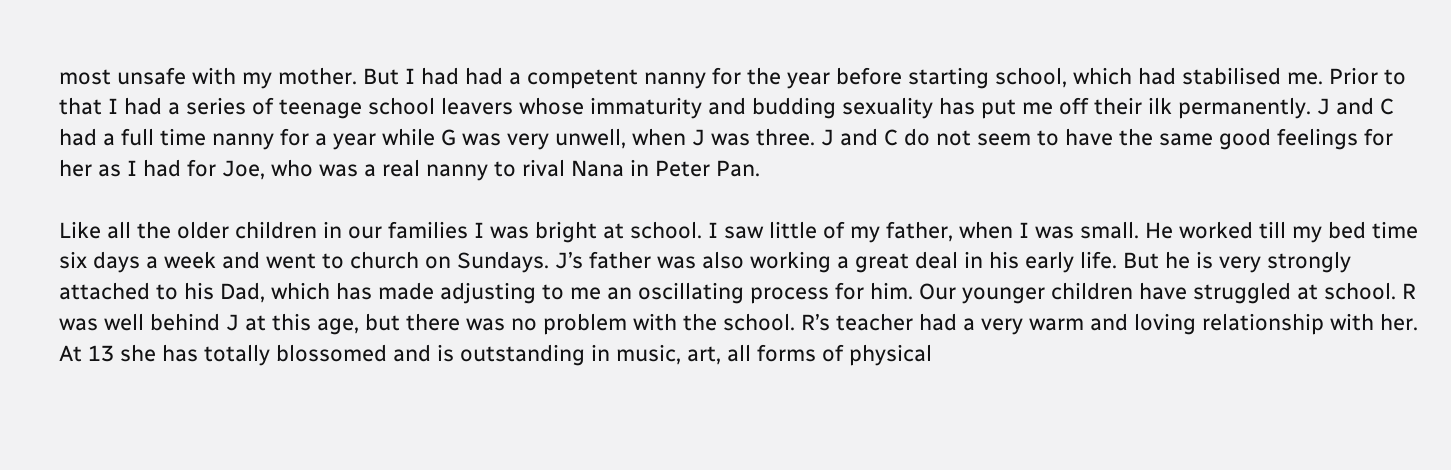most unsafe with my mother. But I had had a competent nanny for the year before starting school, which had stabilised me. Prior to that I had a series of teenage school leavers whose immaturity and budding sexuality has put me off their ilk permanently. J and C had a full time nanny for a year while G was very unwell, when J was three. J and C do not seem to have the same good feelings for her as I had for Joe, who was a real nanny to rival Nana in Peter Pan.

Like all the older children in our families I was bright at school. I saw little of my father, when I was small. He worked till my bed time six days a week and went to church on Sundays. J’s father was also working a great deal in his early life. But he is very strongly attached to his Dad, which has made adjusting to me an oscillating process for him. Our younger children have struggled at school. R was well behind J at this age, but there was no problem with the school. R’s teacher had a very warm and loving relationship with her. At 13 she has totally blossomed and is outstanding in music, art, all forms of physical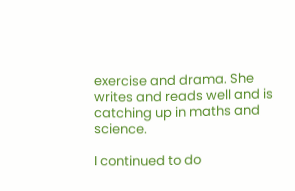exercise and drama. She writes and reads well and is catching up in maths and science.

I continued to do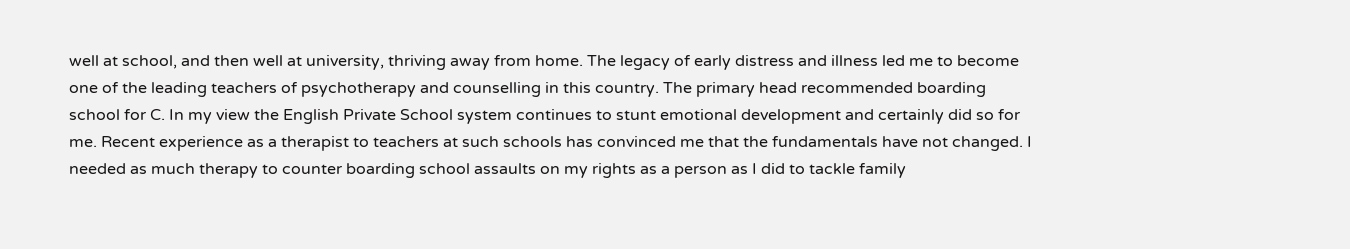well at school, and then well at university, thriving away from home. The legacy of early distress and illness led me to become one of the leading teachers of psychotherapy and counselling in this country. The primary head recommended boarding school for C. In my view the English Private School system continues to stunt emotional development and certainly did so for me. Recent experience as a therapist to teachers at such schools has convinced me that the fundamentals have not changed. I needed as much therapy to counter boarding school assaults on my rights as a person as I did to tackle family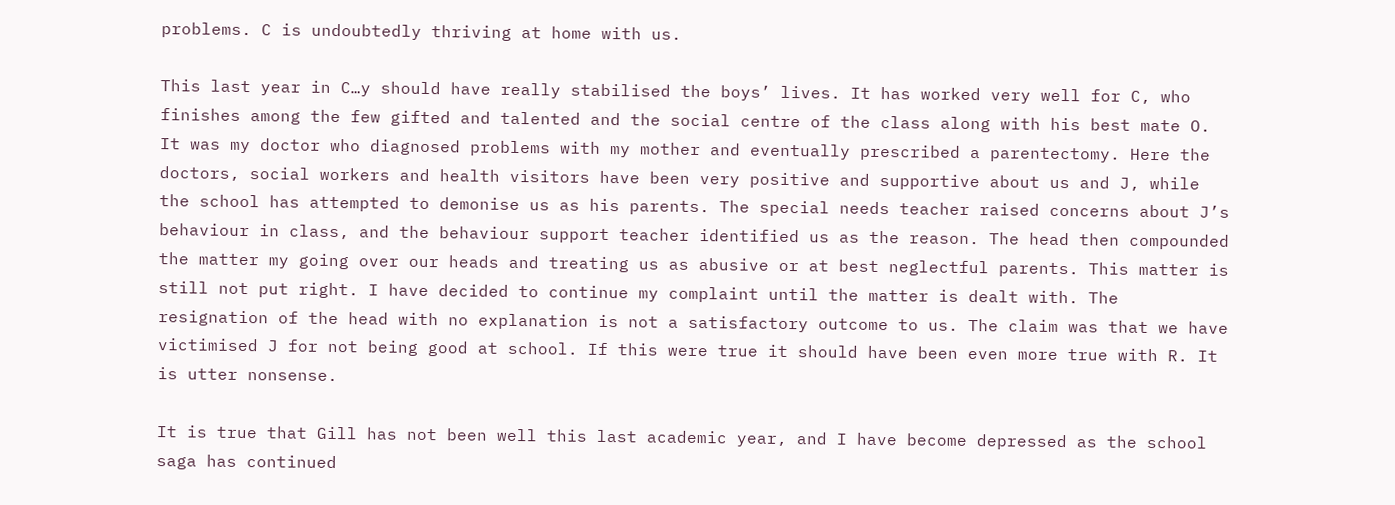problems. C is undoubtedly thriving at home with us.

This last year in C…y should have really stabilised the boys’ lives. It has worked very well for C, who finishes among the few gifted and talented and the social centre of the class along with his best mate O. It was my doctor who diagnosed problems with my mother and eventually prescribed a parentectomy. Here the doctors, social workers and health visitors have been very positive and supportive about us and J, while the school has attempted to demonise us as his parents. The special needs teacher raised concerns about J’s behaviour in class, and the behaviour support teacher identified us as the reason. The head then compounded the matter my going over our heads and treating us as abusive or at best neglectful parents. This matter is still not put right. I have decided to continue my complaint until the matter is dealt with. The resignation of the head with no explanation is not a satisfactory outcome to us. The claim was that we have victimised J for not being good at school. If this were true it should have been even more true with R. It is utter nonsense.

It is true that Gill has not been well this last academic year, and I have become depressed as the school saga has continued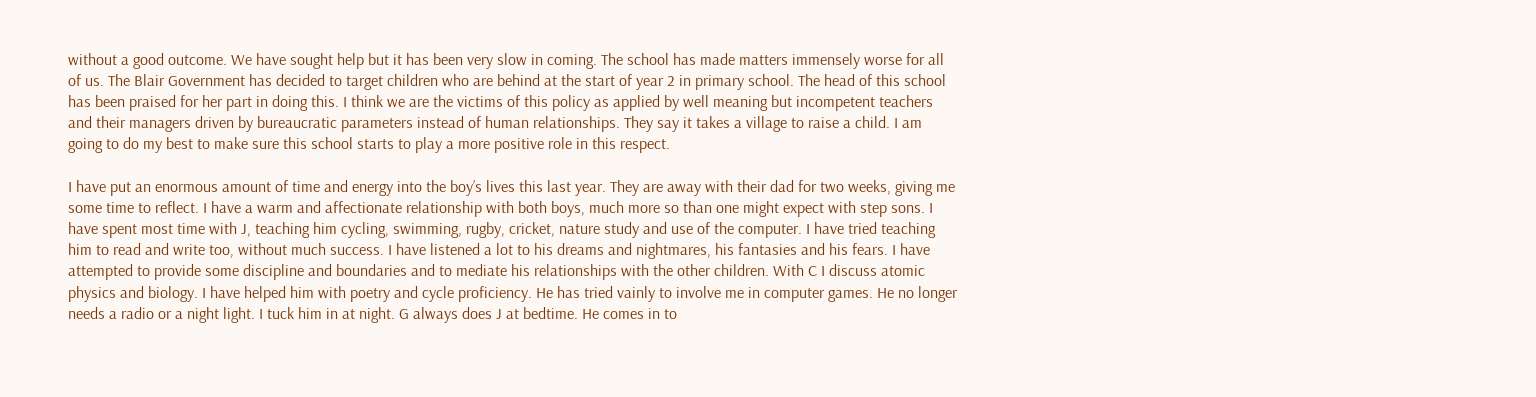without a good outcome. We have sought help but it has been very slow in coming. The school has made matters immensely worse for all of us. The Blair Government has decided to target children who are behind at the start of year 2 in primary school. The head of this school has been praised for her part in doing this. I think we are the victims of this policy as applied by well meaning but incompetent teachers and their managers driven by bureaucratic parameters instead of human relationships. They say it takes a village to raise a child. I am going to do my best to make sure this school starts to play a more positive role in this respect.

I have put an enormous amount of time and energy into the boy’s lives this last year. They are away with their dad for two weeks, giving me some time to reflect. I have a warm and affectionate relationship with both boys, much more so than one might expect with step sons. I have spent most time with J, teaching him cycling, swimming, rugby, cricket, nature study and use of the computer. I have tried teaching him to read and write too, without much success. I have listened a lot to his dreams and nightmares, his fantasies and his fears. I have attempted to provide some discipline and boundaries and to mediate his relationships with the other children. With C I discuss atomic physics and biology. I have helped him with poetry and cycle proficiency. He has tried vainly to involve me in computer games. He no longer needs a radio or a night light. I tuck him in at night. G always does J at bedtime. He comes in to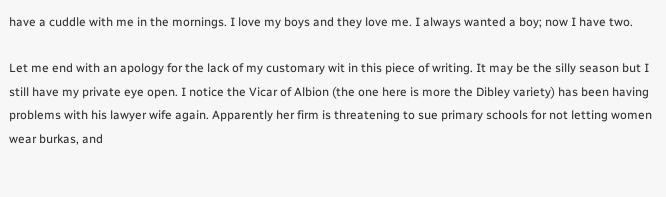have a cuddle with me in the mornings. I love my boys and they love me. I always wanted a boy; now I have two.

Let me end with an apology for the lack of my customary wit in this piece of writing. It may be the silly season but I still have my private eye open. I notice the Vicar of Albion (the one here is more the Dibley variety) has been having problems with his lawyer wife again. Apparently her firm is threatening to sue primary schools for not letting women wear burkas, and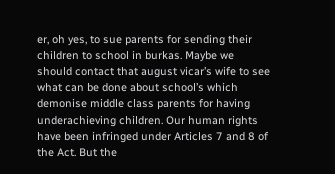er, oh yes, to sue parents for sending their children to school in burkas. Maybe we should contact that august vicar’s wife to see what can be done about school’s which demonise middle class parents for having underachieving children. Our human rights have been infringed under Articles 7 and 8 of the Act. But the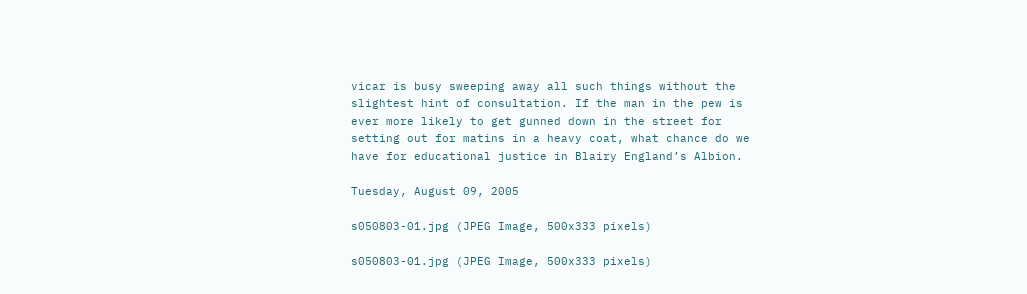vicar is busy sweeping away all such things without the slightest hint of consultation. If the man in the pew is ever more likely to get gunned down in the street for setting out for matins in a heavy coat, what chance do we have for educational justice in Blairy England’s Albion.

Tuesday, August 09, 2005

s050803-01.jpg (JPEG Image, 500x333 pixels)

s050803-01.jpg (JPEG Image, 500x333 pixels)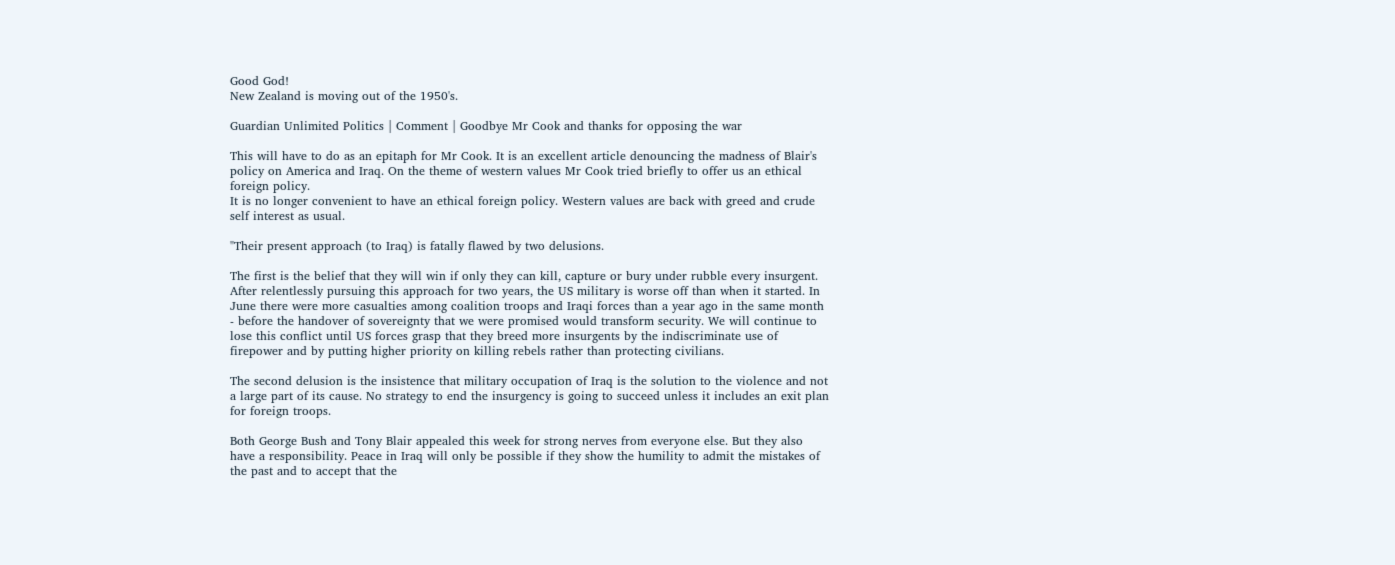Good God!
New Zealand is moving out of the 1950's.

Guardian Unlimited Politics | Comment | Goodbye Mr Cook and thanks for opposing the war

This will have to do as an epitaph for Mr Cook. It is an excellent article denouncing the madness of Blair's policy on America and Iraq. On the theme of western values Mr Cook tried briefly to offer us an ethical foreign policy.
It is no longer convenient to have an ethical foreign policy. Western values are back with greed and crude self interest as usual.

"Their present approach (to Iraq) is fatally flawed by two delusions.

The first is the belief that they will win if only they can kill, capture or bury under rubble every insurgent. After relentlessly pursuing this approach for two years, the US military is worse off than when it started. In June there were more casualties among coalition troops and Iraqi forces than a year ago in the same month - before the handover of sovereignty that we were promised would transform security. We will continue to lose this conflict until US forces grasp that they breed more insurgents by the indiscriminate use of firepower and by putting higher priority on killing rebels rather than protecting civilians.

The second delusion is the insistence that military occupation of Iraq is the solution to the violence and not a large part of its cause. No strategy to end the insurgency is going to succeed unless it includes an exit plan for foreign troops.

Both George Bush and Tony Blair appealed this week for strong nerves from everyone else. But they also have a responsibility. Peace in Iraq will only be possible if they show the humility to admit the mistakes of the past and to accept that the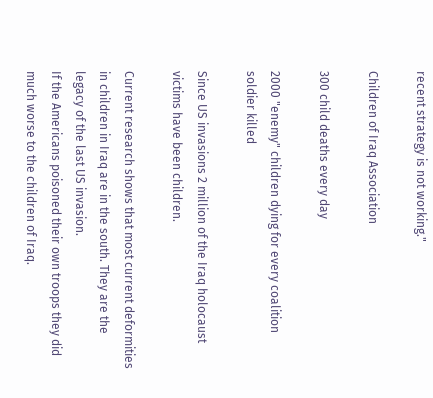recent strategy is not working."

Children of Iraq Association

300 child deaths every day

2000 "enemy" children dying for every coalition soldier killed

Since US invasions 2 million of the Iraq holocaust victims have been children.

Current research shows that most current deformities in children in Iraq are in the south. They are the legacy of the last US invasion.
If the Americans poisoned their own troops they did much worse to the children of Iraq.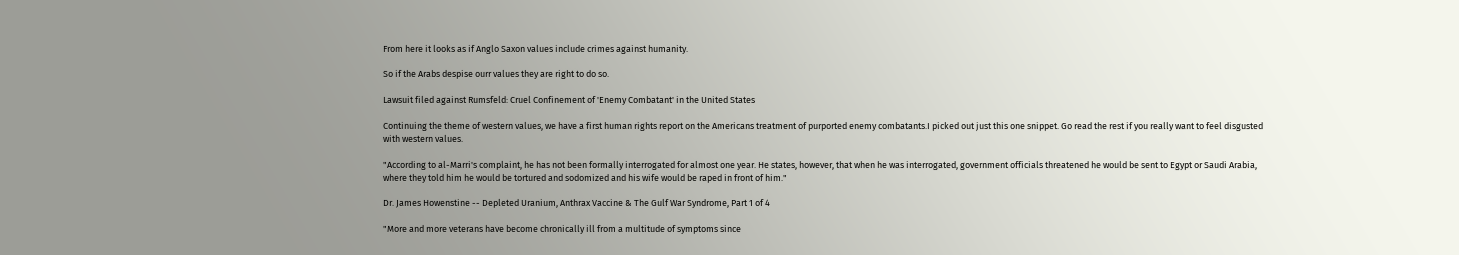From here it looks as if Anglo Saxon values include crimes against humanity.

So if the Arabs despise ourr values they are right to do so.

Lawsuit filed against Rumsfeld: Cruel Confinement of 'Enemy Combatant' in the United States

Continuing the theme of western values, we have a first human rights report on the Americans treatment of purported enemy combatants.I picked out just this one snippet. Go read the rest if you really want to feel disgusted with western values.

"According to al-Marri's complaint, he has not been formally interrogated for almost one year. He states, however, that when he was interrogated, government officials threatened he would be sent to Egypt or Saudi Arabia, where they told him he would be tortured and sodomized and his wife would be raped in front of him."

Dr. James Howenstine -- Depleted Uranium, Anthrax Vaccine & The Gulf War Syndrome, Part 1 of 4

"More and more veterans have become chronically ill from a multitude of symptoms since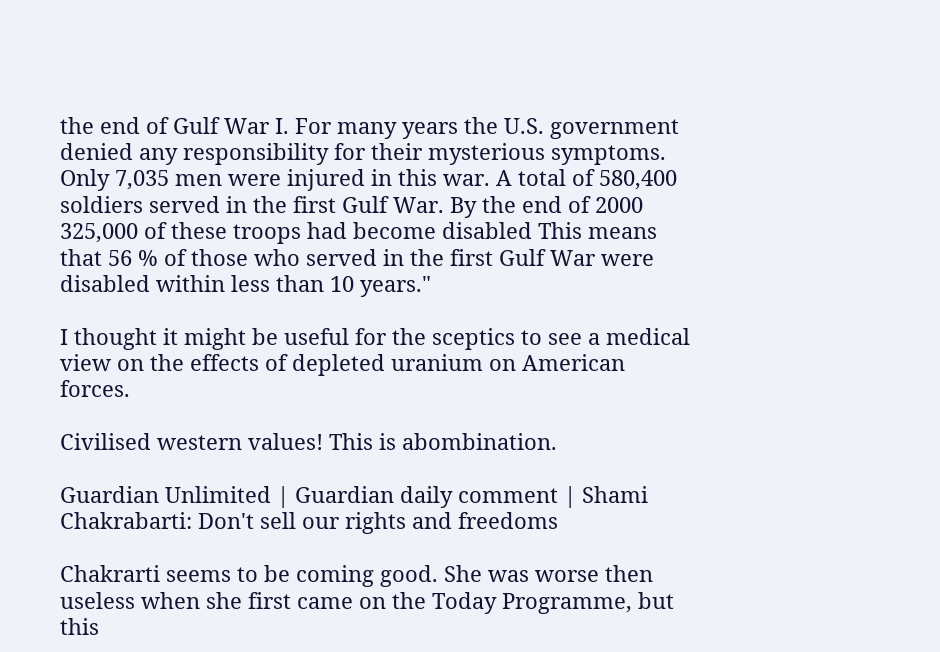the end of Gulf War I. For many years the U.S. government denied any responsibility for their mysterious symptoms. Only 7,035 men were injured in this war. A total of 580,400 soldiers served in the first Gulf War. By the end of 2000 325,000 of these troops had become disabled This means that 56 % of those who served in the first Gulf War were disabled within less than 10 years."

I thought it might be useful for the sceptics to see a medical view on the effects of depleted uranium on American forces.

Civilised western values! This is abombination.

Guardian Unlimited | Guardian daily comment | Shami Chakrabarti: Don't sell our rights and freedoms

Chakrarti seems to be coming good. She was worse then useless when she first came on the Today Programme, but this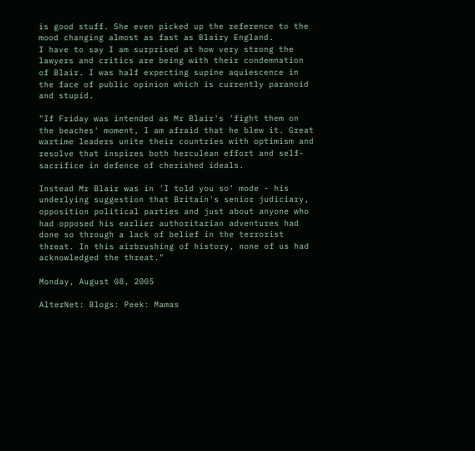is good stuff. She even picked up the reference to the mood changing almost as fast as Blairy England.
I have to say I am surprised at how very strong the lawyers and critics are being with their condemnation of Blair. I was half expecting supine aquiescence in the face of public opinion which is currently paranoid and stupid.

"If Friday was intended as Mr Blair's 'fight them on the beaches' moment, I am afraid that he blew it. Great wartime leaders unite their countries with optimism and resolve that inspires both herculean effort and self-sacrifice in defence of cherished ideals.

Instead Mr Blair was in 'I told you so' mode - his underlying suggestion that Britain's senior judiciary, opposition political parties and just about anyone who had opposed his earlier authoritarian adventures had done so through a lack of belief in the terrorist threat. In this airbrushing of history, none of us had acknowledged the threat."

Monday, August 08, 2005

AlterNet: Blogs: Peek: Mamas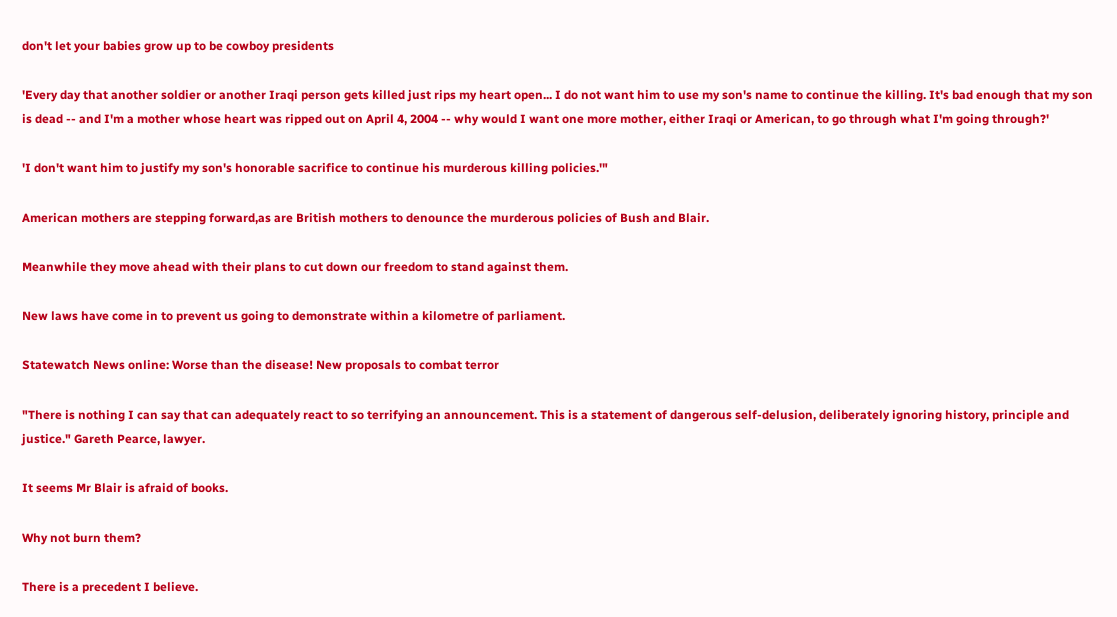don't let your babies grow up to be cowboy presidents

'Every day that another soldier or another Iraqi person gets killed just rips my heart open... I do not want him to use my son's name to continue the killing. It's bad enough that my son is dead -- and I'm a mother whose heart was ripped out on April 4, 2004 -- why would I want one more mother, either Iraqi or American, to go through what I'm going through?'

'I don't want him to justify my son's honorable sacrifice to continue his murderous killing policies.'"

American mothers are stepping forward,as are British mothers to denounce the murderous policies of Bush and Blair.

Meanwhile they move ahead with their plans to cut down our freedom to stand against them.

New laws have come in to prevent us going to demonstrate within a kilometre of parliament.

Statewatch News online: Worse than the disease! New proposals to combat terror

"There is nothing I can say that can adequately react to so terrifying an announcement. This is a statement of dangerous self-delusion, deliberately ignoring history, principle and justice." Gareth Pearce, lawyer.

It seems Mr Blair is afraid of books.

Why not burn them?

There is a precedent I believe.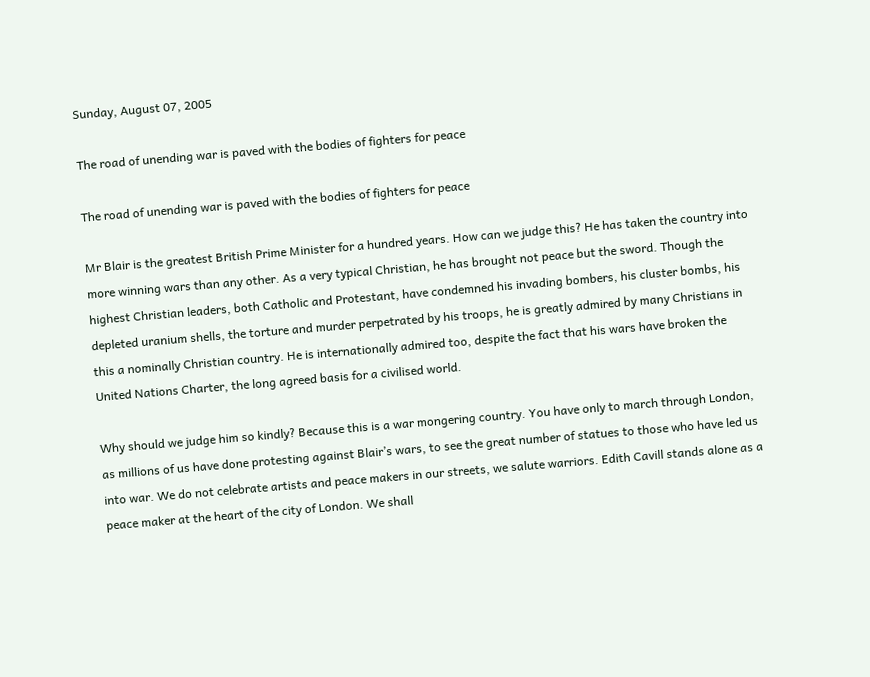Sunday, August 07, 2005

The road of unending war is paved with the bodies of fighters for peace

The road of unending war is paved with the bodies of fighters for peace

Mr Blair is the greatest British Prime Minister for a hundred years. How can we judge this? He has taken the country into more winning wars than any other. As a very typical Christian, he has brought not peace but the sword. Though the highest Christian leaders, both Catholic and Protestant, have condemned his invading bombers, his cluster bombs, his depleted uranium shells, the torture and murder perpetrated by his troops, he is greatly admired by many Christians in this a nominally Christian country. He is internationally admired too, despite the fact that his wars have broken the United Nations Charter, the long agreed basis for a civilised world.

Why should we judge him so kindly? Because this is a war mongering country. You have only to march through London, as millions of us have done protesting against Blair’s wars, to see the great number of statues to those who have led us into war. We do not celebrate artists and peace makers in our streets, we salute warriors. Edith Cavill stands alone as a peace maker at the heart of the city of London. We shall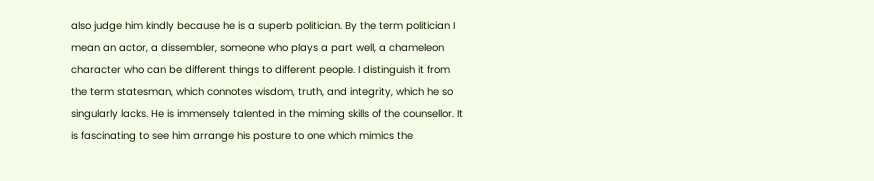also judge him kindly because he is a superb politician. By the term politician I mean an actor, a dissembler, someone who plays a part well, a chameleon character who can be different things to different people. I distinguish it from the term statesman, which connotes wisdom, truth, and integrity, which he so singularly lacks. He is immensely talented in the miming skills of the counsellor. It is fascinating to see him arrange his posture to one which mimics the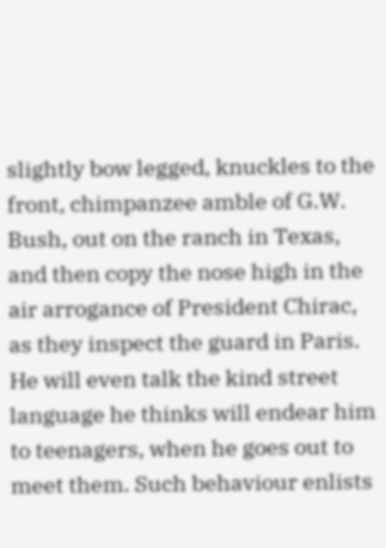slightly bow legged, knuckles to the front, chimpanzee amble of G.W. Bush, out on the ranch in Texas, and then copy the nose high in the air arrogance of President Chirac, as they inspect the guard in Paris. He will even talk the kind street language he thinks will endear him to teenagers, when he goes out to meet them. Such behaviour enlists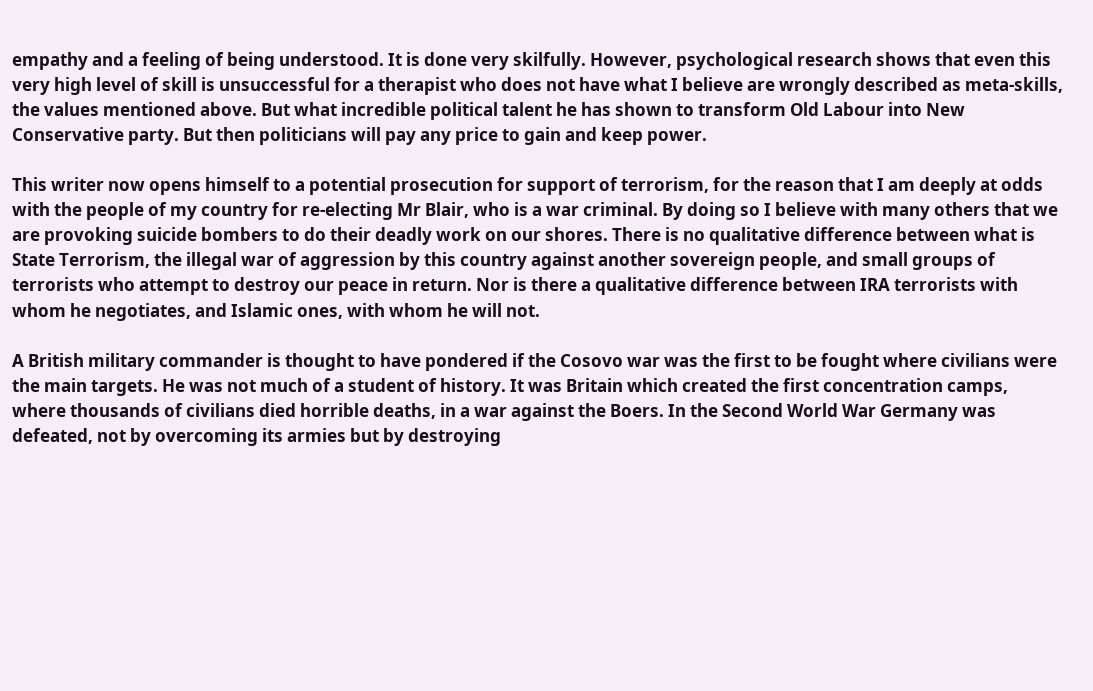empathy and a feeling of being understood. It is done very skilfully. However, psychological research shows that even this very high level of skill is unsuccessful for a therapist who does not have what I believe are wrongly described as meta-skills, the values mentioned above. But what incredible political talent he has shown to transform Old Labour into New Conservative party. But then politicians will pay any price to gain and keep power.

This writer now opens himself to a potential prosecution for support of terrorism, for the reason that I am deeply at odds with the people of my country for re-electing Mr Blair, who is a war criminal. By doing so I believe with many others that we are provoking suicide bombers to do their deadly work on our shores. There is no qualitative difference between what is State Terrorism, the illegal war of aggression by this country against another sovereign people, and small groups of terrorists who attempt to destroy our peace in return. Nor is there a qualitative difference between IRA terrorists with whom he negotiates, and Islamic ones, with whom he will not.

A British military commander is thought to have pondered if the Cosovo war was the first to be fought where civilians were the main targets. He was not much of a student of history. It was Britain which created the first concentration camps, where thousands of civilians died horrible deaths, in a war against the Boers. In the Second World War Germany was defeated, not by overcoming its armies but by destroying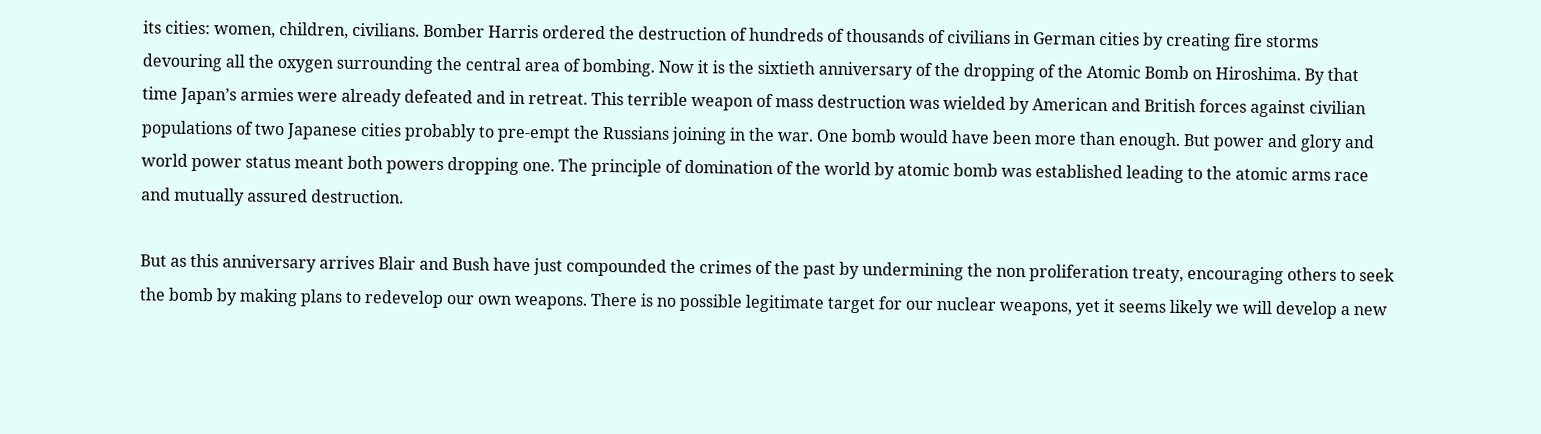its cities: women, children, civilians. Bomber Harris ordered the destruction of hundreds of thousands of civilians in German cities by creating fire storms devouring all the oxygen surrounding the central area of bombing. Now it is the sixtieth anniversary of the dropping of the Atomic Bomb on Hiroshima. By that time Japan’s armies were already defeated and in retreat. This terrible weapon of mass destruction was wielded by American and British forces against civilian populations of two Japanese cities probably to pre-empt the Russians joining in the war. One bomb would have been more than enough. But power and glory and world power status meant both powers dropping one. The principle of domination of the world by atomic bomb was established leading to the atomic arms race and mutually assured destruction.

But as this anniversary arrives Blair and Bush have just compounded the crimes of the past by undermining the non proliferation treaty, encouraging others to seek the bomb by making plans to redevelop our own weapons. There is no possible legitimate target for our nuclear weapons, yet it seems likely we will develop a new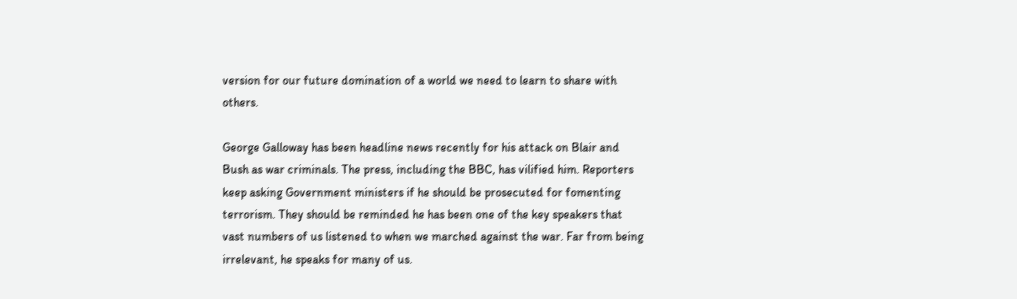version for our future domination of a world we need to learn to share with others.

George Galloway has been headline news recently for his attack on Blair and Bush as war criminals. The press, including the BBC, has vilified him. Reporters keep asking Government ministers if he should be prosecuted for fomenting terrorism. They should be reminded he has been one of the key speakers that vast numbers of us listened to when we marched against the war. Far from being irrelevant, he speaks for many of us.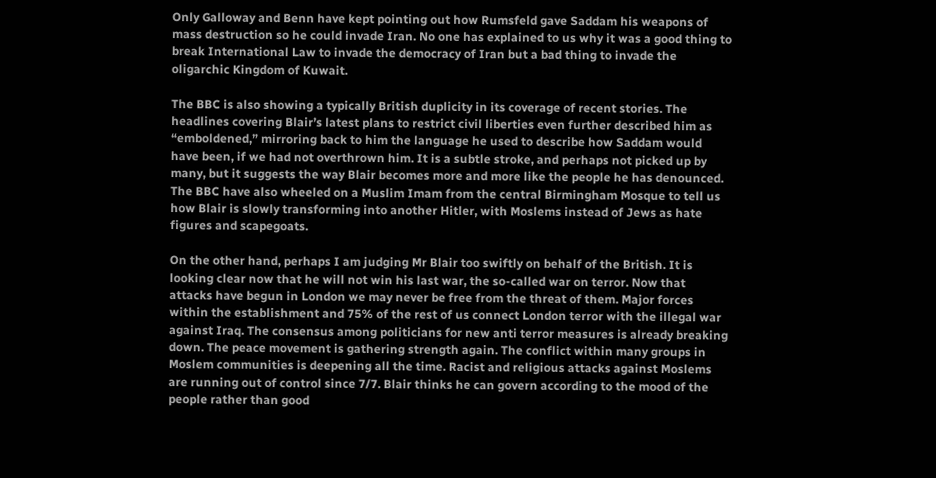Only Galloway and Benn have kept pointing out how Rumsfeld gave Saddam his weapons of mass destruction so he could invade Iran. No one has explained to us why it was a good thing to break International Law to invade the democracy of Iran but a bad thing to invade the oligarchic Kingdom of Kuwait.

The BBC is also showing a typically British duplicity in its coverage of recent stories. The headlines covering Blair’s latest plans to restrict civil liberties even further described him as “emboldened,” mirroring back to him the language he used to describe how Saddam would have been, if we had not overthrown him. It is a subtle stroke, and perhaps not picked up by many, but it suggests the way Blair becomes more and more like the people he has denounced. The BBC have also wheeled on a Muslim Imam from the central Birmingham Mosque to tell us how Blair is slowly transforming into another Hitler, with Moslems instead of Jews as hate figures and scapegoats.

On the other hand, perhaps I am judging Mr Blair too swiftly on behalf of the British. It is looking clear now that he will not win his last war, the so-called war on terror. Now that attacks have begun in London we may never be free from the threat of them. Major forces within the establishment and 75% of the rest of us connect London terror with the illegal war against Iraq. The consensus among politicians for new anti terror measures is already breaking down. The peace movement is gathering strength again. The conflict within many groups in Moslem communities is deepening all the time. Racist and religious attacks against Moslems are running out of control since 7/7. Blair thinks he can govern according to the mood of the people rather than good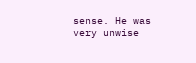sense. He was very unwise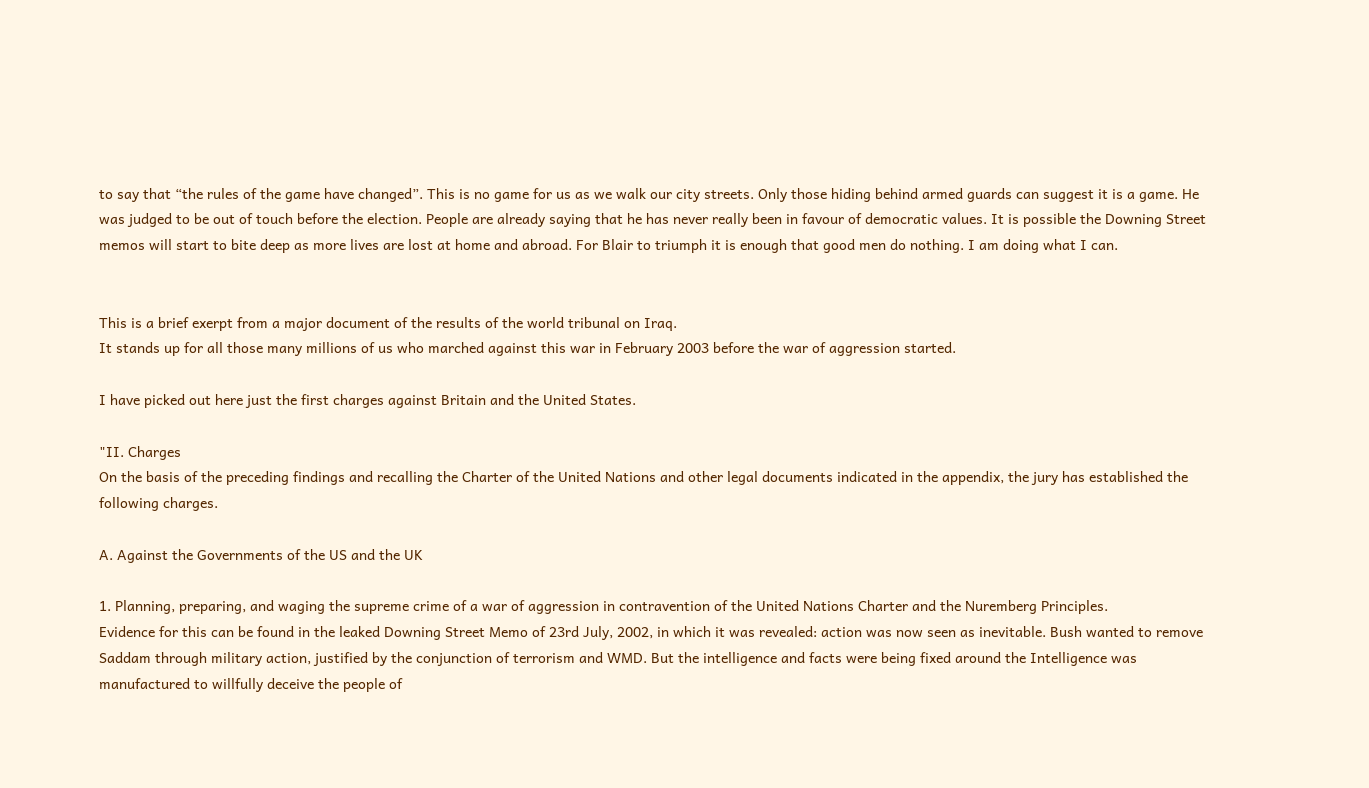to say that “the rules of the game have changed”. This is no game for us as we walk our city streets. Only those hiding behind armed guards can suggest it is a game. He was judged to be out of touch before the election. People are already saying that he has never really been in favour of democratic values. It is possible the Downing Street memos will start to bite deep as more lives are lost at home and abroad. For Blair to triumph it is enough that good men do nothing. I am doing what I can.


This is a brief exerpt from a major document of the results of the world tribunal on Iraq.
It stands up for all those many millions of us who marched against this war in February 2003 before the war of aggression started.

I have picked out here just the first charges against Britain and the United States.

"II. Charges
On the basis of the preceding findings and recalling the Charter of the United Nations and other legal documents indicated in the appendix, the jury has established the following charges.

A. Against the Governments of the US and the UK

1. Planning, preparing, and waging the supreme crime of a war of aggression in contravention of the United Nations Charter and the Nuremberg Principles.
Evidence for this can be found in the leaked Downing Street Memo of 23rd July, 2002, in which it was revealed: action was now seen as inevitable. Bush wanted to remove Saddam through military action, justified by the conjunction of terrorism and WMD. But the intelligence and facts were being fixed around the Intelligence was manufactured to willfully deceive the people of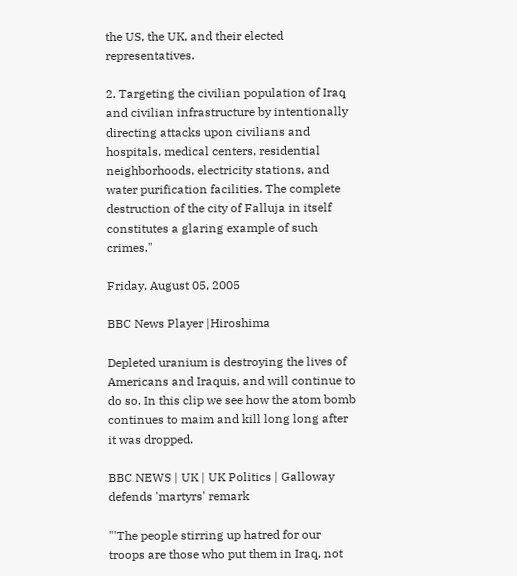the US, the UK, and their elected representatives.

2. Targeting the civilian population of Iraq and civilian infrastructure by intentionally directing attacks upon civilians and hospitals, medical centers, residential neighborhoods, electricity stations, and water purification facilities. The complete destruction of the city of Falluja in itself constitutes a glaring example of such crimes."

Friday, August 05, 2005

BBC News Player |Hiroshima

Depleted uranium is destroying the lives of Americans and Iraquis, and will continue to do so. In this clip we see how the atom bomb continues to maim and kill long long after it was dropped.

BBC NEWS | UK | UK Politics | Galloway defends 'martyrs' remark

"'The people stirring up hatred for our troops are those who put them in Iraq, not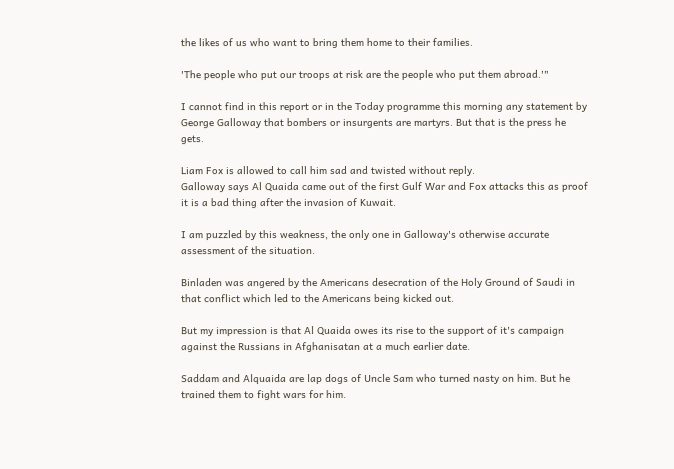the likes of us who want to bring them home to their families.

'The people who put our troops at risk are the people who put them abroad.'"

I cannot find in this report or in the Today programme this morning any statement by George Galloway that bombers or insurgents are martyrs. But that is the press he gets.

Liam Fox is allowed to call him sad and twisted without reply.
Galloway says Al Quaida came out of the first Gulf War and Fox attacks this as proof it is a bad thing after the invasion of Kuwait.

I am puzzled by this weakness, the only one in Galloway's otherwise accurate assessment of the situation.

Binladen was angered by the Americans desecration of the Holy Ground of Saudi in that conflict which led to the Americans being kicked out.

But my impression is that Al Quaida owes its rise to the support of it's campaign against the Russians in Afghanisatan at a much earlier date.

Saddam and Alquaida are lap dogs of Uncle Sam who turned nasty on him. But he trained them to fight wars for him.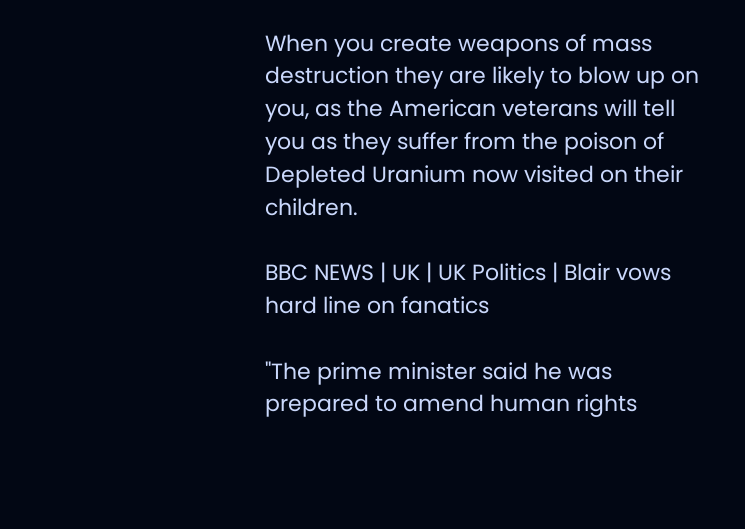When you create weapons of mass destruction they are likely to blow up on you, as the American veterans will tell you as they suffer from the poison of Depleted Uranium now visited on their children.

BBC NEWS | UK | UK Politics | Blair vows hard line on fanatics

"The prime minister said he was prepared to amend human rights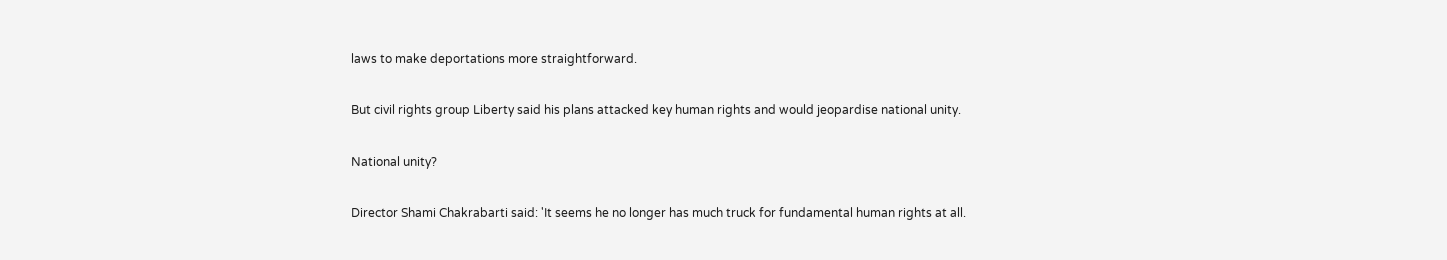laws to make deportations more straightforward.

But civil rights group Liberty said his plans attacked key human rights and would jeopardise national unity.

National unity?

Director Shami Chakrabarti said: 'It seems he no longer has much truck for fundamental human rights at all.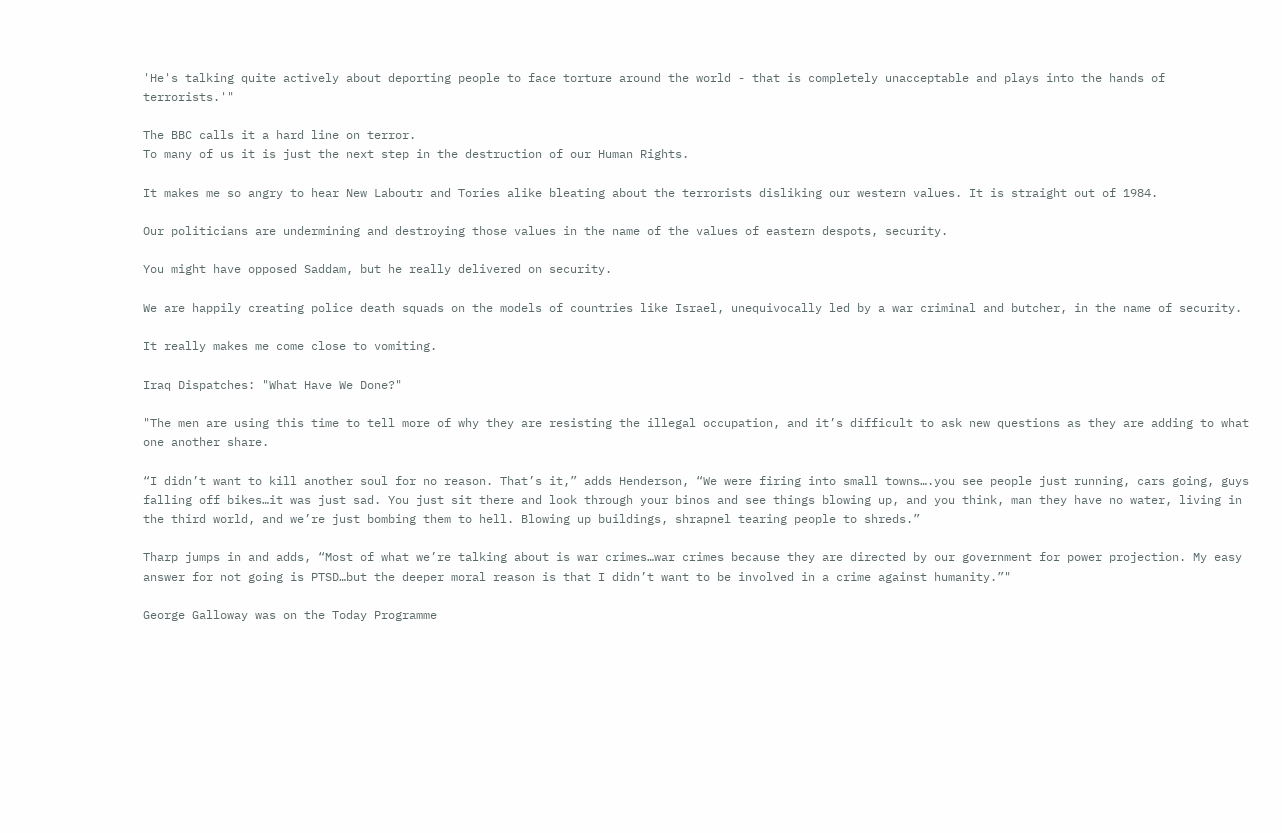'He's talking quite actively about deporting people to face torture around the world - that is completely unacceptable and plays into the hands of terrorists.'"

The BBC calls it a hard line on terror.
To many of us it is just the next step in the destruction of our Human Rights.

It makes me so angry to hear New Laboutr and Tories alike bleating about the terrorists disliking our western values. It is straight out of 1984.

Our politicians are undermining and destroying those values in the name of the values of eastern despots, security.

You might have opposed Saddam, but he really delivered on security.

We are happily creating police death squads on the models of countries like Israel, unequivocally led by a war criminal and butcher, in the name of security.

It really makes me come close to vomiting.

Iraq Dispatches: "What Have We Done?"

"The men are using this time to tell more of why they are resisting the illegal occupation, and it’s difficult to ask new questions as they are adding to what one another share.

“I didn’t want to kill another soul for no reason. That’s it,” adds Henderson, “We were firing into small towns….you see people just running, cars going, guys falling off bikes…it was just sad. You just sit there and look through your binos and see things blowing up, and you think, man they have no water, living in the third world, and we’re just bombing them to hell. Blowing up buildings, shrapnel tearing people to shreds.”

Tharp jumps in and adds, “Most of what we’re talking about is war crimes…war crimes because they are directed by our government for power projection. My easy answer for not going is PTSD…but the deeper moral reason is that I didn’t want to be involved in a crime against humanity.”"

George Galloway was on the Today Programme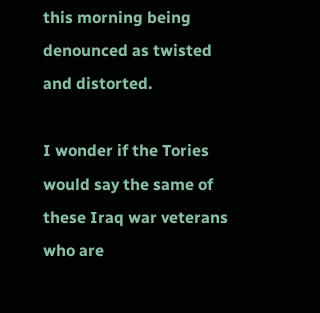this morning being denounced as twisted and distorted.

I wonder if the Tories would say the same of these Iraq war veterans who are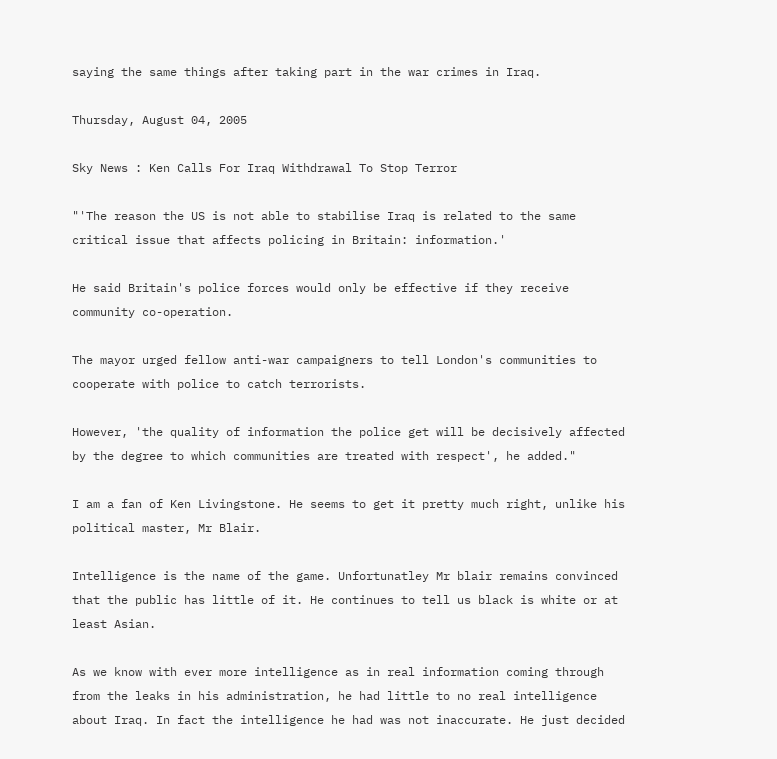saying the same things after taking part in the war crimes in Iraq.

Thursday, August 04, 2005

Sky News : Ken Calls For Iraq Withdrawal To Stop Terror

"'The reason the US is not able to stabilise Iraq is related to the same critical issue that affects policing in Britain: information.'

He said Britain's police forces would only be effective if they receive community co-operation.

The mayor urged fellow anti-war campaigners to tell London's communities to cooperate with police to catch terrorists.

However, 'the quality of information the police get will be decisively affected by the degree to which communities are treated with respect', he added."

I am a fan of Ken Livingstone. He seems to get it pretty much right, unlike his political master, Mr Blair.

Intelligence is the name of the game. Unfortunatley Mr blair remains convinced that the public has little of it. He continues to tell us black is white or at least Asian.

As we know with ever more intelligence as in real information coming through from the leaks in his administration, he had little to no real intelligence about Iraq. In fact the intelligence he had was not inaccurate. He just decided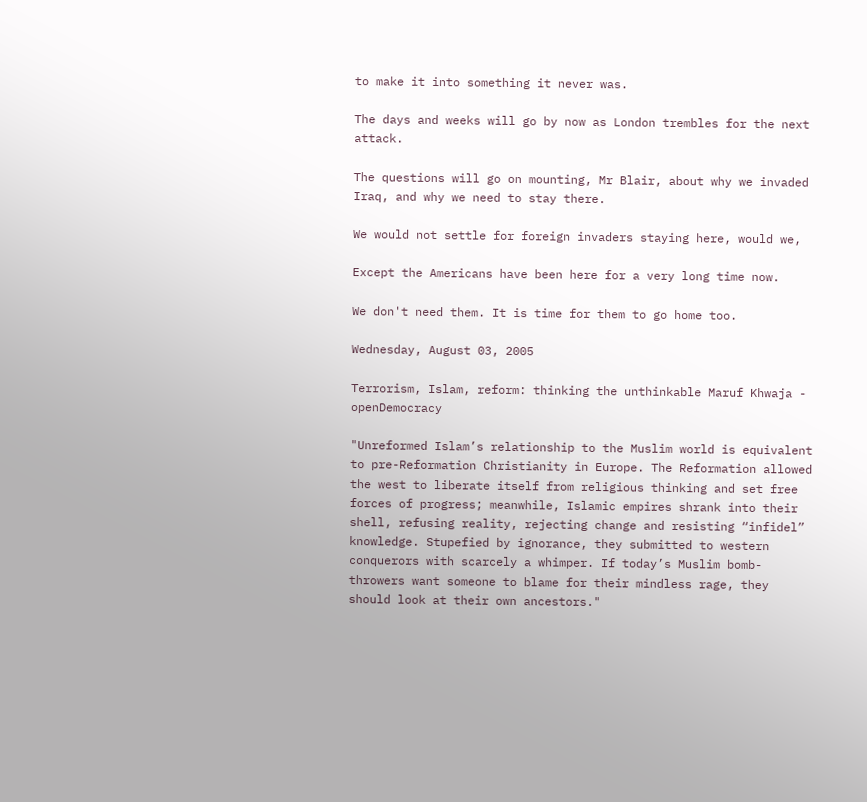to make it into something it never was.

The days and weeks will go by now as London trembles for the next attack.

The questions will go on mounting, Mr Blair, about why we invaded Iraq, and why we need to stay there.

We would not settle for foreign invaders staying here, would we,

Except the Americans have been here for a very long time now.

We don't need them. It is time for them to go home too.

Wednesday, August 03, 2005

Terrorism, Islam, reform: thinking the unthinkable Maruf Khwaja - openDemocracy

"Unreformed Islam’s relationship to the Muslim world is equivalent to pre-Reformation Christianity in Europe. The Reformation allowed the west to liberate itself from religious thinking and set free forces of progress; meanwhile, Islamic empires shrank into their shell, refusing reality, rejecting change and resisting “infidel” knowledge. Stupefied by ignorance, they submitted to western conquerors with scarcely a whimper. If today’s Muslim bomb-throwers want someone to blame for their mindless rage, they should look at their own ancestors."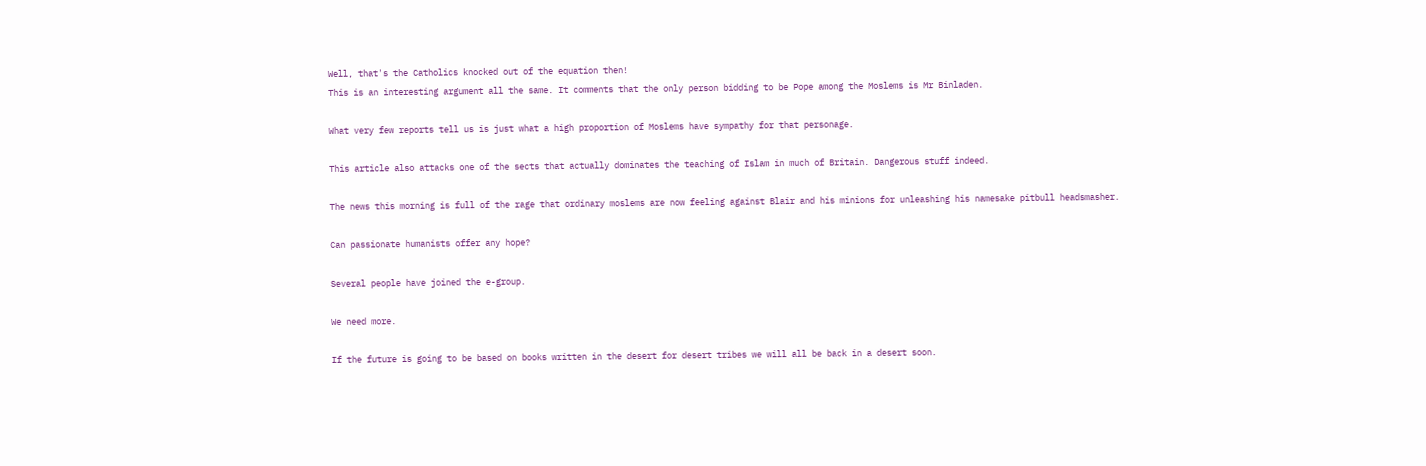Well, that's the Catholics knocked out of the equation then!
This is an interesting argument all the same. It comments that the only person bidding to be Pope among the Moslems is Mr Binladen.

What very few reports tell us is just what a high proportion of Moslems have sympathy for that personage.

This article also attacks one of the sects that actually dominates the teaching of Islam in much of Britain. Dangerous stuff indeed.

The news this morning is full of the rage that ordinary moslems are now feeling against Blair and his minions for unleashing his namesake pitbull headsmasher.

Can passionate humanists offer any hope?

Several people have joined the e-group.

We need more.

If the future is going to be based on books written in the desert for desert tribes we will all be back in a desert soon.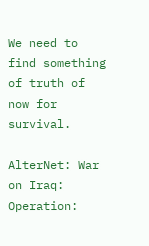We need to find something of truth of now for survival.

AlterNet: War on Iraq: Operation: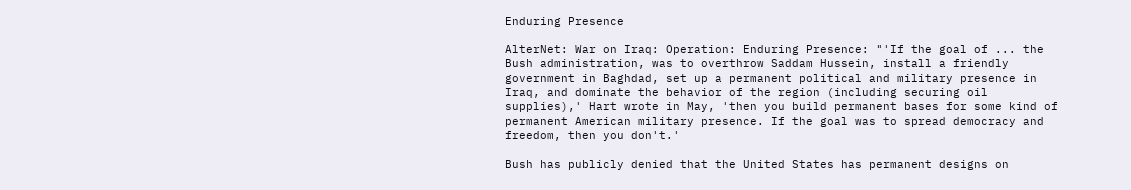Enduring Presence

AlterNet: War on Iraq: Operation: Enduring Presence: "'If the goal of ... the Bush administration, was to overthrow Saddam Hussein, install a friendly government in Baghdad, set up a permanent political and military presence in Iraq, and dominate the behavior of the region (including securing oil supplies),' Hart wrote in May, 'then you build permanent bases for some kind of permanent American military presence. If the goal was to spread democracy and freedom, then you don't.'

Bush has publicly denied that the United States has permanent designs on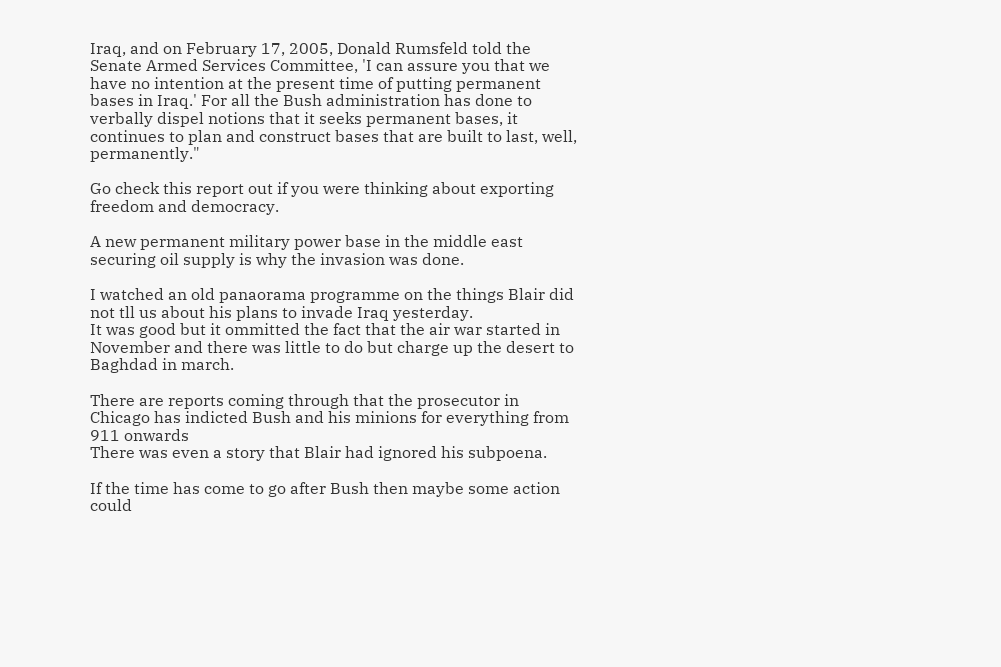Iraq, and on February 17, 2005, Donald Rumsfeld told the Senate Armed Services Committee, 'I can assure you that we have no intention at the present time of putting permanent bases in Iraq.' For all the Bush administration has done to verbally dispel notions that it seeks permanent bases, it continues to plan and construct bases that are built to last, well, permanently."

Go check this report out if you were thinking about exporting freedom and democracy.

A new permanent military power base in the middle east securing oil supply is why the invasion was done.

I watched an old panaorama programme on the things Blair did not tll us about his plans to invade Iraq yesterday.
It was good but it ommitted the fact that the air war started in November and there was little to do but charge up the desert to Baghdad in march.

There are reports coming through that the prosecutor in Chicago has indicted Bush and his minions for everything from 911 onwards
There was even a story that Blair had ignored his subpoena.

If the time has come to go after Bush then maybe some action could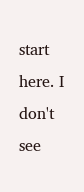start here. I don't see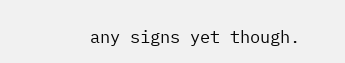any signs yet though.